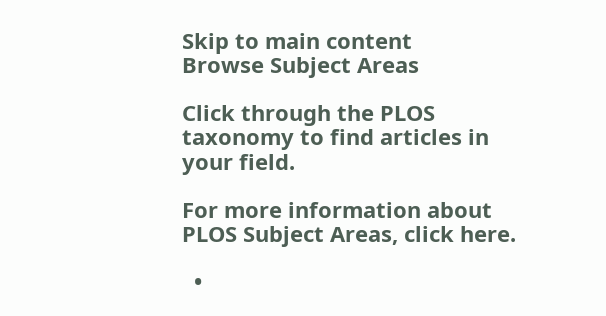Skip to main content
Browse Subject Areas

Click through the PLOS taxonomy to find articles in your field.

For more information about PLOS Subject Areas, click here.

  •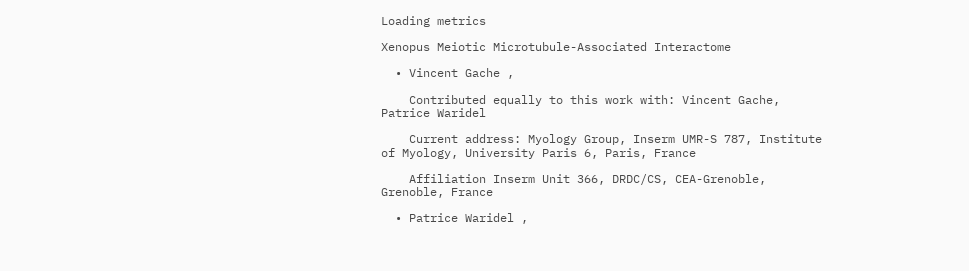Loading metrics

Xenopus Meiotic Microtubule-Associated Interactome

  • Vincent Gache ,

    Contributed equally to this work with: Vincent Gache, Patrice Waridel

    Current address: Myology Group, Inserm UMR-S 787, Institute of Myology, University Paris 6, Paris, France

    Affiliation Inserm Unit 366, DRDC/CS, CEA-Grenoble, Grenoble, France

  • Patrice Waridel ,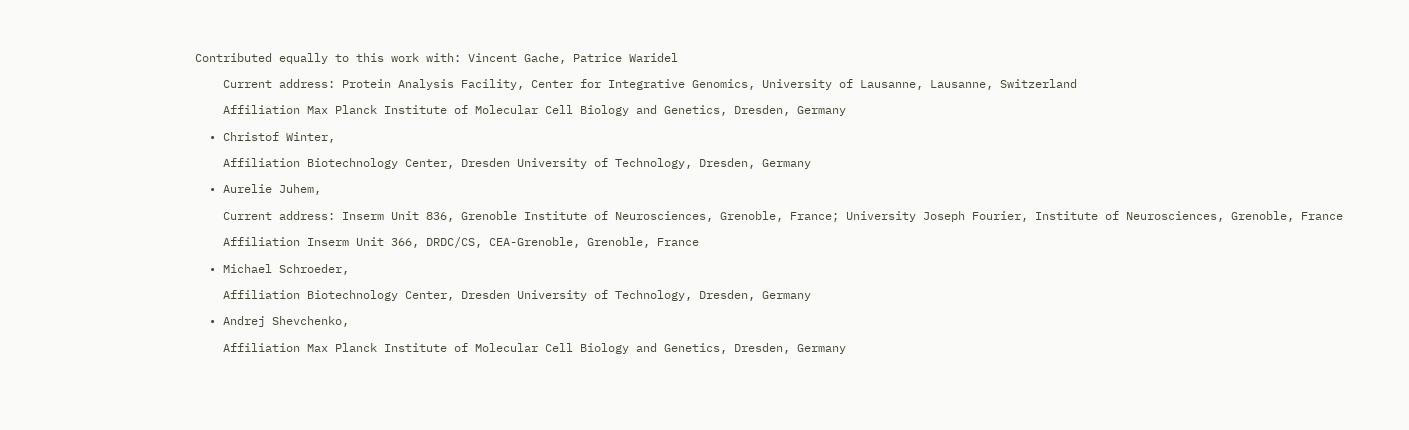Contributed equally to this work with: Vincent Gache, Patrice Waridel

    Current address: Protein Analysis Facility, Center for Integrative Genomics, University of Lausanne, Lausanne, Switzerland

    Affiliation Max Planck Institute of Molecular Cell Biology and Genetics, Dresden, Germany

  • Christof Winter,

    Affiliation Biotechnology Center, Dresden University of Technology, Dresden, Germany

  • Aurelie Juhem,

    Current address: Inserm Unit 836, Grenoble Institute of Neurosciences, Grenoble, France; University Joseph Fourier, Institute of Neurosciences, Grenoble, France

    Affiliation Inserm Unit 366, DRDC/CS, CEA-Grenoble, Grenoble, France

  • Michael Schroeder,

    Affiliation Biotechnology Center, Dresden University of Technology, Dresden, Germany

  • Andrej Shevchenko,

    Affiliation Max Planck Institute of Molecular Cell Biology and Genetics, Dresden, Germany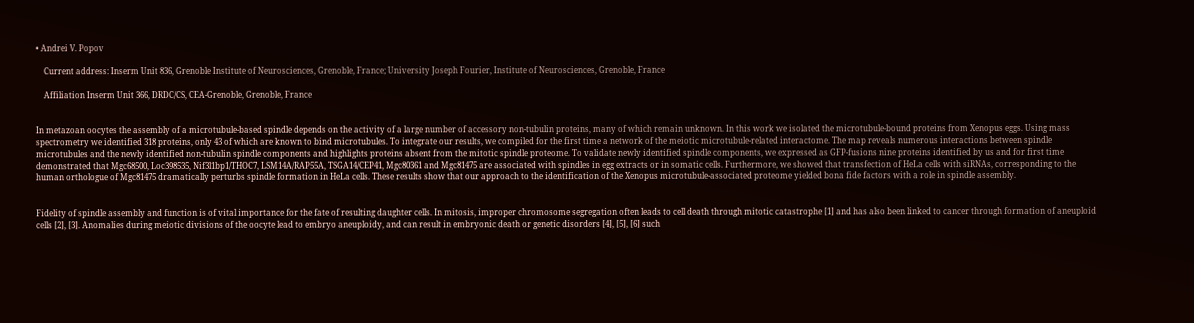• Andrei V. Popov

    Current address: Inserm Unit 836, Grenoble Institute of Neurosciences, Grenoble, France; University Joseph Fourier, Institute of Neurosciences, Grenoble, France

    Affiliation Inserm Unit 366, DRDC/CS, CEA-Grenoble, Grenoble, France


In metazoan oocytes the assembly of a microtubule-based spindle depends on the activity of a large number of accessory non-tubulin proteins, many of which remain unknown. In this work we isolated the microtubule-bound proteins from Xenopus eggs. Using mass spectrometry we identified 318 proteins, only 43 of which are known to bind microtubules. To integrate our results, we compiled for the first time a network of the meiotic microtubule-related interactome. The map reveals numerous interactions between spindle microtubules and the newly identified non-tubulin spindle components and highlights proteins absent from the mitotic spindle proteome. To validate newly identified spindle components, we expressed as GFP-fusions nine proteins identified by us and for first time demonstrated that Mgc68500, Loc398535, Nif3l1bp1/THOC7, LSM14A/RAP55A, TSGA14/CEP41, Mgc80361 and Mgc81475 are associated with spindles in egg extracts or in somatic cells. Furthermore, we showed that transfection of HeLa cells with siRNAs, corresponding to the human orthologue of Mgc81475 dramatically perturbs spindle formation in HeLa cells. These results show that our approach to the identification of the Xenopus microtubule-associated proteome yielded bona fide factors with a role in spindle assembly.


Fidelity of spindle assembly and function is of vital importance for the fate of resulting daughter cells. In mitosis, improper chromosome segregation often leads to cell death through mitotic catastrophe [1] and has also been linked to cancer through formation of aneuploid cells [2], [3]. Anomalies during meiotic divisions of the oocyte lead to embryo aneuploidy, and can result in embryonic death or genetic disorders [4], [5], [6] such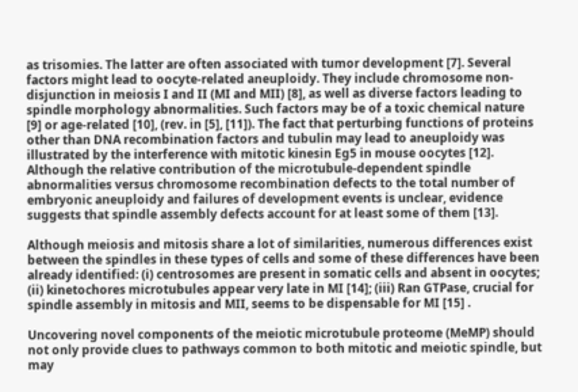as trisomies. The latter are often associated with tumor development [7]. Several factors might lead to oocyte-related aneuploidy. They include chromosome non-disjunction in meiosis I and II (MI and MII) [8], as well as diverse factors leading to spindle morphology abnormalities. Such factors may be of a toxic chemical nature [9] or age-related [10], (rev. in [5], [11]). The fact that perturbing functions of proteins other than DNA recombination factors and tubulin may lead to aneuploidy was illustrated by the interference with mitotic kinesin Eg5 in mouse oocytes [12]. Although the relative contribution of the microtubule-dependent spindle abnormalities versus chromosome recombination defects to the total number of embryonic aneuploidy and failures of development events is unclear, evidence suggests that spindle assembly defects account for at least some of them [13].

Although meiosis and mitosis share a lot of similarities, numerous differences exist between the spindles in these types of cells and some of these differences have been already identified: (i) centrosomes are present in somatic cells and absent in oocytes; (ii) kinetochores microtubules appear very late in MI [14]; (iii) Ran GTPase, crucial for spindle assembly in mitosis and MII, seems to be dispensable for MI [15] .

Uncovering novel components of the meiotic microtubule proteome (MeMP) should not only provide clues to pathways common to both mitotic and meiotic spindle, but may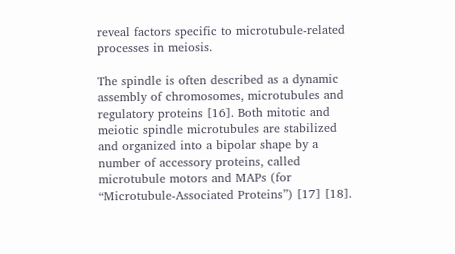reveal factors specific to microtubule-related processes in meiosis.

The spindle is often described as a dynamic assembly of chromosomes, microtubules and regulatory proteins [16]. Both mitotic and meiotic spindle microtubules are stabilized and organized into a bipolar shape by a number of accessory proteins, called microtubule motors and MAPs (for “Microtubule-Associated Proteins”) [17] [18].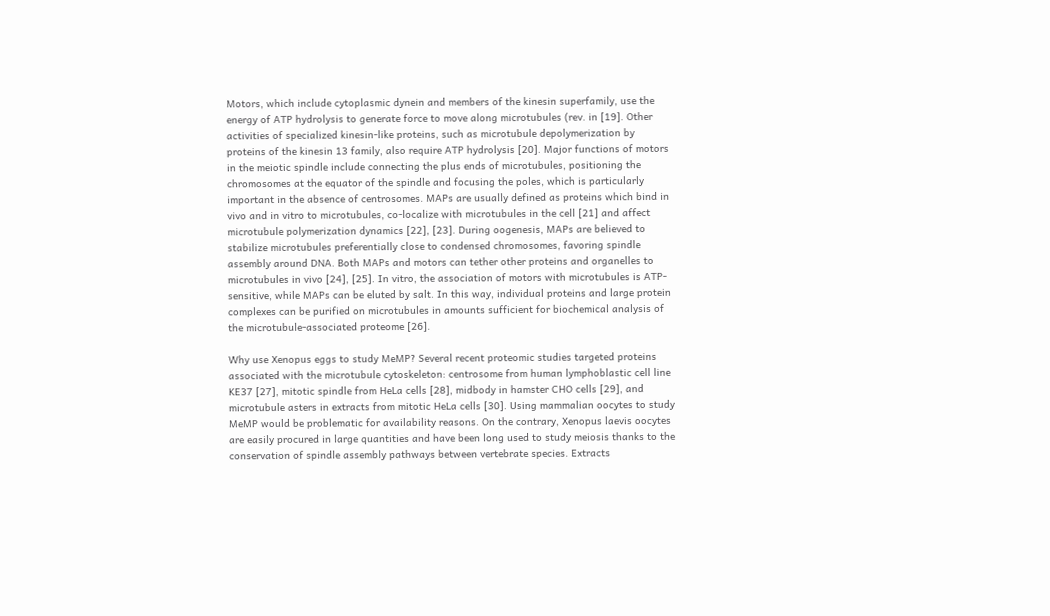Motors, which include cytoplasmic dynein and members of the kinesin superfamily, use the energy of ATP hydrolysis to generate force to move along microtubules (rev. in [19]. Other activities of specialized kinesin-like proteins, such as microtubule depolymerization by proteins of the kinesin 13 family, also require ATP hydrolysis [20]. Major functions of motors in the meiotic spindle include connecting the plus ends of microtubules, positioning the chromosomes at the equator of the spindle and focusing the poles, which is particularly important in the absence of centrosomes. MAPs are usually defined as proteins which bind in vivo and in vitro to microtubules, co-localize with microtubules in the cell [21] and affect microtubule polymerization dynamics [22], [23]. During oogenesis, MAPs are believed to stabilize microtubules preferentially close to condensed chromosomes, favoring spindle assembly around DNA. Both MAPs and motors can tether other proteins and organelles to microtubules in vivo [24], [25]. In vitro, the association of motors with microtubules is ATP-sensitive, while MAPs can be eluted by salt. In this way, individual proteins and large protein complexes can be purified on microtubules in amounts sufficient for biochemical analysis of the microtubule-associated proteome [26].

Why use Xenopus eggs to study MeMP? Several recent proteomic studies targeted proteins associated with the microtubule cytoskeleton: centrosome from human lymphoblastic cell line KE37 [27], mitotic spindle from HeLa cells [28], midbody in hamster CHO cells [29], and microtubule asters in extracts from mitotic HeLa cells [30]. Using mammalian oocytes to study MeMP would be problematic for availability reasons. On the contrary, Xenopus laevis oocytes are easily procured in large quantities and have been long used to study meiosis thanks to the conservation of spindle assembly pathways between vertebrate species. Extracts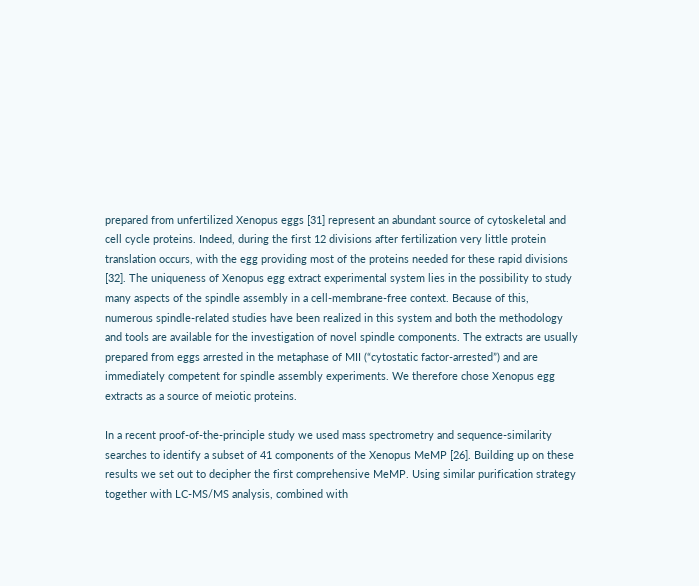prepared from unfertilized Xenopus eggs [31] represent an abundant source of cytoskeletal and cell cycle proteins. Indeed, during the first 12 divisions after fertilization very little protein translation occurs, with the egg providing most of the proteins needed for these rapid divisions [32]. The uniqueness of Xenopus egg extract experimental system lies in the possibility to study many aspects of the spindle assembly in a cell-membrane-free context. Because of this, numerous spindle-related studies have been realized in this system and both the methodology and tools are available for the investigation of novel spindle components. The extracts are usually prepared from eggs arrested in the metaphase of MII (“cytostatic factor-arrested”) and are immediately competent for spindle assembly experiments. We therefore chose Xenopus egg extracts as a source of meiotic proteins.

In a recent proof-of-the-principle study we used mass spectrometry and sequence-similarity searches to identify a subset of 41 components of the Xenopus MeMP [26]. Building up on these results we set out to decipher the first comprehensive MeMP. Using similar purification strategy together with LC-MS/MS analysis, combined with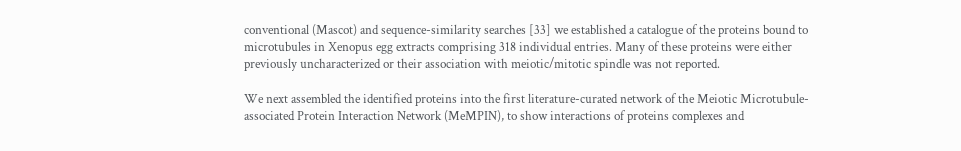conventional (Mascot) and sequence-similarity searches [33] we established a catalogue of the proteins bound to microtubules in Xenopus egg extracts comprising 318 individual entries. Many of these proteins were either previously uncharacterized or their association with meiotic/mitotic spindle was not reported.

We next assembled the identified proteins into the first literature-curated network of the Meiotic Microtubule-associated Protein Interaction Network (MeMPIN), to show interactions of proteins complexes and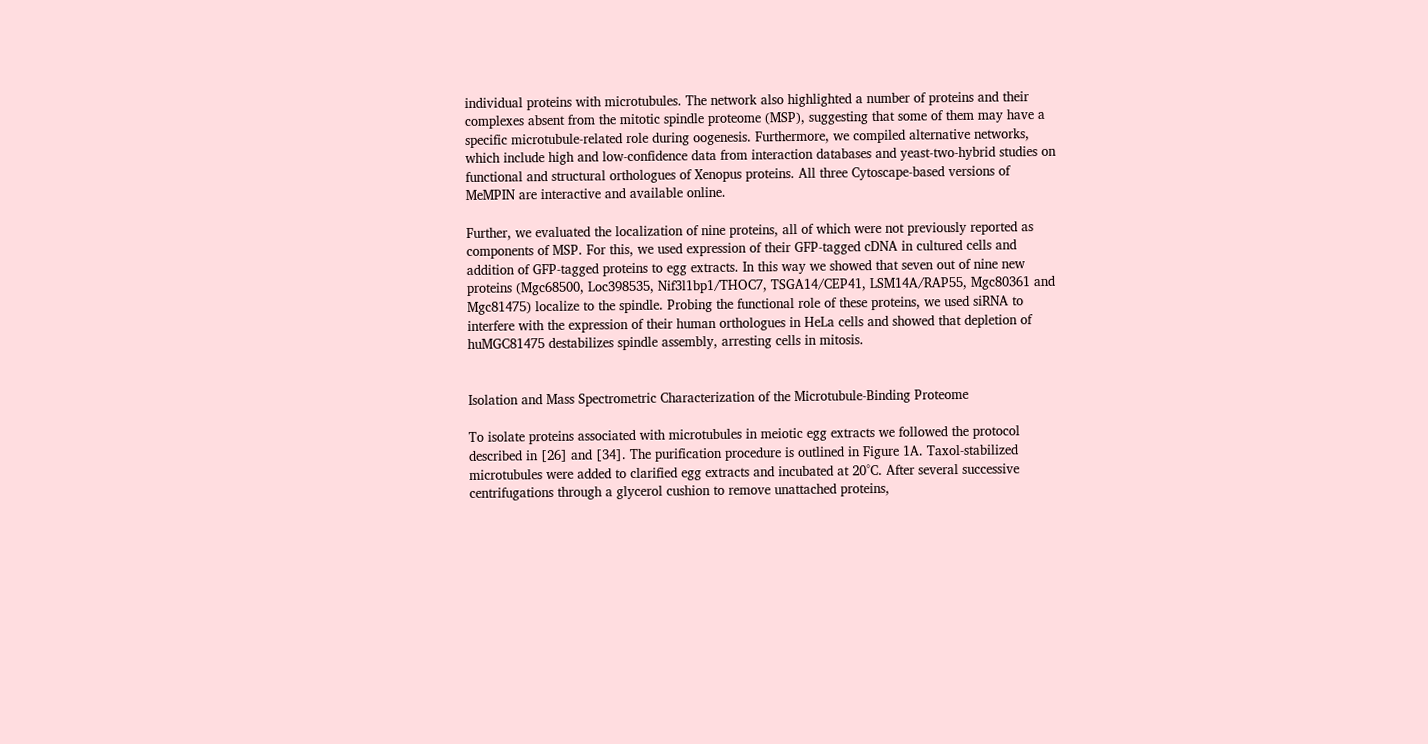individual proteins with microtubules. The network also highlighted a number of proteins and their complexes absent from the mitotic spindle proteome (MSP), suggesting that some of them may have a specific microtubule-related role during oogenesis. Furthermore, we compiled alternative networks, which include high and low-confidence data from interaction databases and yeast-two-hybrid studies on functional and structural orthologues of Xenopus proteins. All three Cytoscape-based versions of MeMPIN are interactive and available online.

Further, we evaluated the localization of nine proteins, all of which were not previously reported as components of MSP. For this, we used expression of their GFP-tagged cDNA in cultured cells and addition of GFP-tagged proteins to egg extracts. In this way we showed that seven out of nine new proteins (Mgc68500, Loc398535, Nif3l1bp1/THOC7, TSGA14/CEP41, LSM14A/RAP55, Mgc80361 and Mgc81475) localize to the spindle. Probing the functional role of these proteins, we used siRNA to interfere with the expression of their human orthologues in HeLa cells and showed that depletion of huMGC81475 destabilizes spindle assembly, arresting cells in mitosis.


Isolation and Mass Spectrometric Characterization of the Microtubule-Binding Proteome

To isolate proteins associated with microtubules in meiotic egg extracts we followed the protocol described in [26] and [34]. The purification procedure is outlined in Figure 1A. Taxol-stabilized microtubules were added to clarified egg extracts and incubated at 20°C. After several successive centrifugations through a glycerol cushion to remove unattached proteins,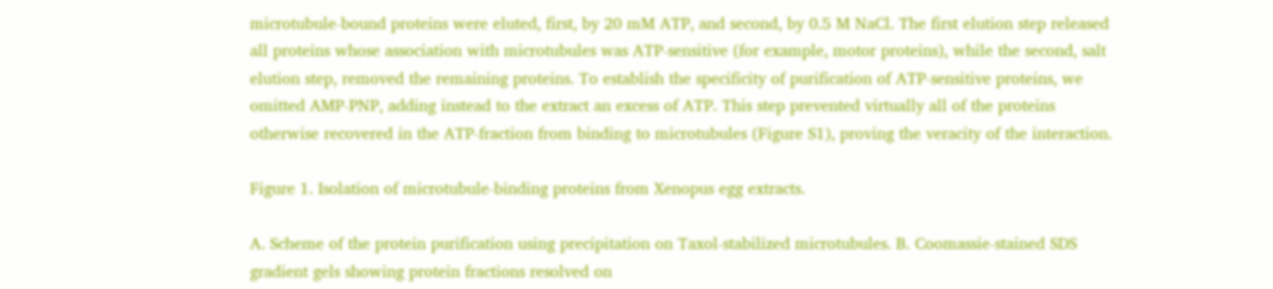microtubule-bound proteins were eluted, first, by 20 mM ATP, and second, by 0.5 M NaCl. The first elution step released all proteins whose association with microtubules was ATP-sensitive (for example, motor proteins), while the second, salt elution step, removed the remaining proteins. To establish the specificity of purification of ATP-sensitive proteins, we omitted AMP-PNP, adding instead to the extract an excess of ATP. This step prevented virtually all of the proteins otherwise recovered in the ATP-fraction from binding to microtubules (Figure S1), proving the veracity of the interaction.

Figure 1. Isolation of microtubule-binding proteins from Xenopus egg extracts.

A. Scheme of the protein purification using precipitation on Taxol-stabilized microtubules. B. Coomassie-stained SDS gradient gels showing protein fractions resolved on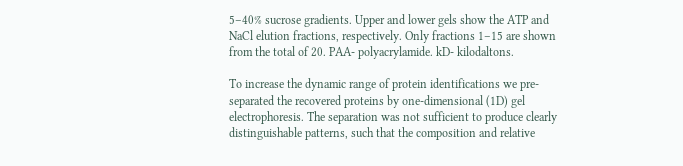5–40% sucrose gradients. Upper and lower gels show the ATP and NaCl elution fractions, respectively. Only fractions 1–15 are shown from the total of 20. PAA- polyacrylamide. kD- kilodaltons.

To increase the dynamic range of protein identifications we pre-separated the recovered proteins by one-dimensional (1D) gel electrophoresis. The separation was not sufficient to produce clearly distinguishable patterns, such that the composition and relative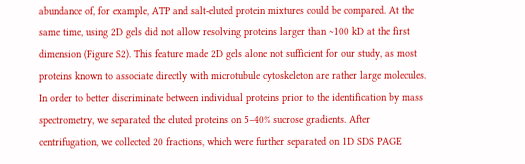abundance of, for example, ATP and salt-eluted protein mixtures could be compared. At the same time, using 2D gels did not allow resolving proteins larger than ∼100 kD at the first dimension (Figure S2). This feature made 2D gels alone not sufficient for our study, as most proteins known to associate directly with microtubule cytoskeleton are rather large molecules. In order to better discriminate between individual proteins prior to the identification by mass spectrometry, we separated the eluted proteins on 5–40% sucrose gradients. After centrifugation, we collected 20 fractions, which were further separated on 1D SDS PAGE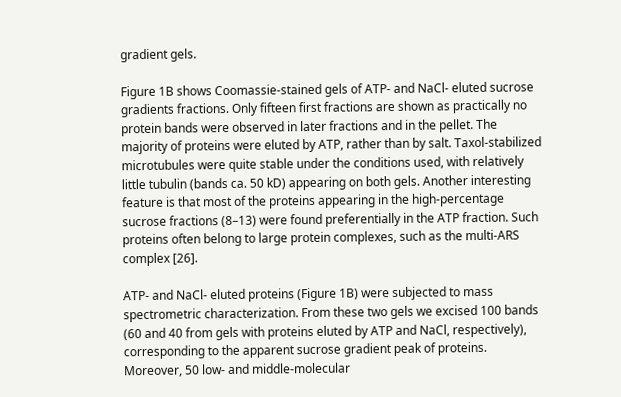gradient gels.

Figure 1B shows Coomassie-stained gels of ATP- and NaCl- eluted sucrose gradients fractions. Only fifteen first fractions are shown as practically no protein bands were observed in later fractions and in the pellet. The majority of proteins were eluted by ATP, rather than by salt. Taxol-stabilized microtubules were quite stable under the conditions used, with relatively little tubulin (bands ca. 50 kD) appearing on both gels. Another interesting feature is that most of the proteins appearing in the high-percentage sucrose fractions (8–13) were found preferentially in the ATP fraction. Such proteins often belong to large protein complexes, such as the multi-ARS complex [26].

ATP- and NaCl- eluted proteins (Figure 1B) were subjected to mass spectrometric characterization. From these two gels we excised 100 bands (60 and 40 from gels with proteins eluted by ATP and NaCl, respectively), corresponding to the apparent sucrose gradient peak of proteins. Moreover, 50 low- and middle-molecular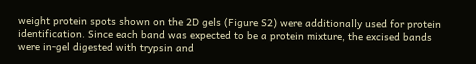weight protein spots shown on the 2D gels (Figure S2) were additionally used for protein identification. Since each band was expected to be a protein mixture, the excised bands were in-gel digested with trypsin and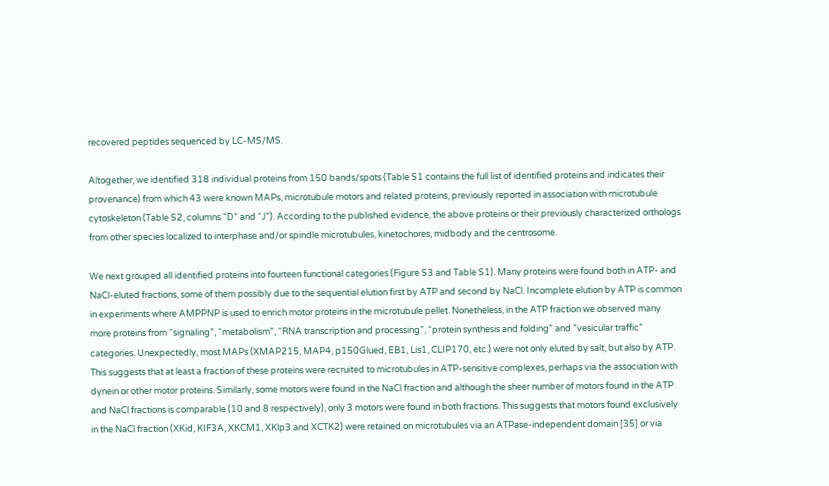recovered peptides sequenced by LC-MS/MS.

Altogether, we identified 318 individual proteins from 150 bands/spots (Table S1 contains the full list of identified proteins and indicates their provenance) from which 43 were known MAPs, microtubule motors and related proteins, previously reported in association with microtubule cytoskeleton (Table S2, columns “D” and “J”). According to the published evidence, the above proteins or their previously characterized orthologs from other species localized to interphase and/or spindle microtubules, kinetochores, midbody and the centrosome.

We next grouped all identified proteins into fourteen functional categories (Figure S3 and Table S1). Many proteins were found both in ATP- and NaCl-eluted fractions, some of them possibly due to the sequential elution first by ATP and second by NaCl. Incomplete elution by ATP is common in experiments where AMPPNP is used to enrich motor proteins in the microtubule pellet. Nonetheless, in the ATP fraction we observed many more proteins from “signaling”, “metabolism”, “RNA transcription and processing”, “protein synthesis and folding” and ”vesicular traffic” categories. Unexpectedly, most MAPs (XMAP215, MAP4, p150Glued, EB1, Lis1, CLIP170, etc.) were not only eluted by salt, but also by ATP. This suggests that at least a fraction of these proteins were recruited to microtubules in ATP-sensitive complexes, perhaps via the association with dynein or other motor proteins. Similarly, some motors were found in the NaCl fraction and although the sheer number of motors found in the ATP and NaCl fractions is comparable (10 and 8 respectively), only 3 motors were found in both fractions. This suggests that motors found exclusively in the NaCl fraction (XKid, KIF3A, XKCM1, XKlp3 and XCTK2) were retained on microtubules via an ATPase-independent domain [35] or via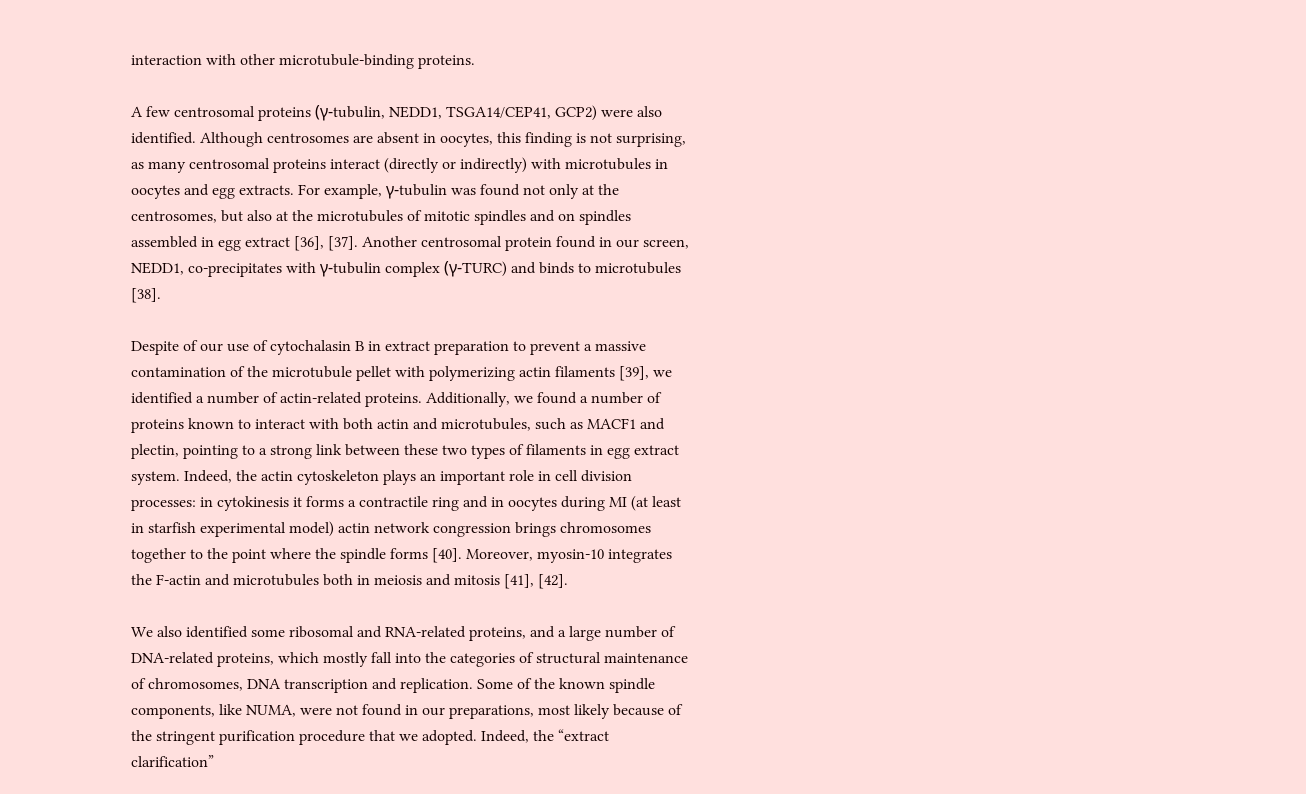interaction with other microtubule-binding proteins.

A few centrosomal proteins (γ-tubulin, NEDD1, TSGA14/CEP41, GCP2) were also identified. Although centrosomes are absent in oocytes, this finding is not surprising, as many centrosomal proteins interact (directly or indirectly) with microtubules in oocytes and egg extracts. For example, γ-tubulin was found not only at the centrosomes, but also at the microtubules of mitotic spindles and on spindles assembled in egg extract [36], [37]. Another centrosomal protein found in our screen, NEDD1, co-precipitates with γ-tubulin complex (γ-TURC) and binds to microtubules [38].

Despite of our use of cytochalasin B in extract preparation to prevent a massive contamination of the microtubule pellet with polymerizing actin filaments [39], we identified a number of actin-related proteins. Additionally, we found a number of proteins known to interact with both actin and microtubules, such as MACF1 and plectin, pointing to a strong link between these two types of filaments in egg extract system. Indeed, the actin cytoskeleton plays an important role in cell division processes: in cytokinesis it forms a contractile ring and in oocytes during MI (at least in starfish experimental model) actin network congression brings chromosomes together to the point where the spindle forms [40]. Moreover, myosin-10 integrates the F-actin and microtubules both in meiosis and mitosis [41], [42].

We also identified some ribosomal and RNA-related proteins, and a large number of DNA-related proteins, which mostly fall into the categories of structural maintenance of chromosomes, DNA transcription and replication. Some of the known spindle components, like NUMA, were not found in our preparations, most likely because of the stringent purification procedure that we adopted. Indeed, the “extract clarification”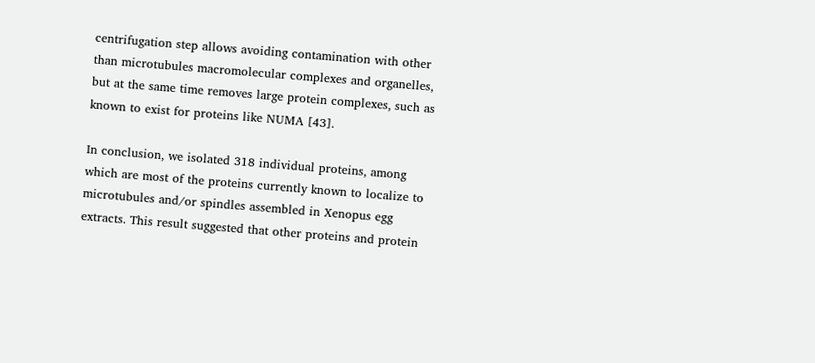centrifugation step allows avoiding contamination with other than microtubules macromolecular complexes and organelles, but at the same time removes large protein complexes, such as known to exist for proteins like NUMA [43].

In conclusion, we isolated 318 individual proteins, among which are most of the proteins currently known to localize to microtubules and/or spindles assembled in Xenopus egg extracts. This result suggested that other proteins and protein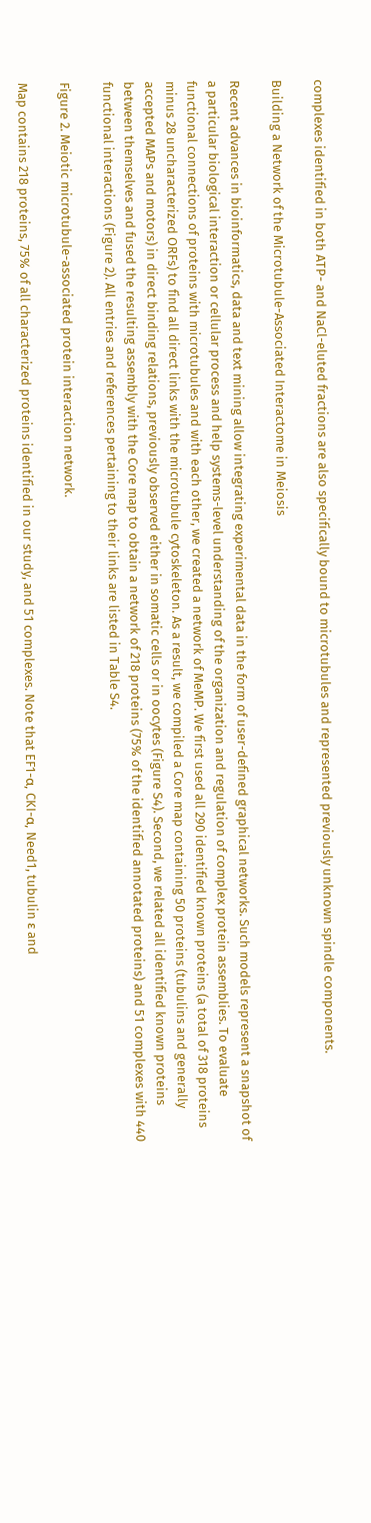complexes identified in both ATP- and NaCl-eluted fractions are also specifically bound to microtubules and represented previously unknown spindle components.

Building a Network of the Microtubule-Associated Interactome in Meiosis

Recent advances in bioinformatics, data and text mining allow integrating experimental data in the form of user-defined graphical networks. Such models represent a snapshot of a particular biological interaction or cellular process and help systems-level understanding of the organization and regulation of complex protein assemblies. To evaluate functional connections of proteins with microtubules and with each other, we created a network of MeMP. We first used all 290 identified known proteins (a total of 318 proteins minus 28 uncharacterized ORFs) to find all direct links with the microtubule cytoskeleton. As a result, we compiled a Core map containing 50 proteins (tubulins and generally accepted MAPs and motors) in direct binding relations, previously observed either in somatic cells or in oocytes (Figure S4). Second, we related all identified known proteins between themselves and fused the resulting assembly with the Core map to obtain a network of 218 proteins (75% of the identified annotated proteins) and 51 complexes with 440 functional interactions (Figure 2). All entries and references pertaining to their links are listed in Table S4.

Figure 2. Meiotic microtubule-associated protein interaction network.

Map contains 218 proteins, 75% of all characterized proteins identified in our study, and 51 complexes. Note that EF1-α, CKI-α, Need1, tubulin ε and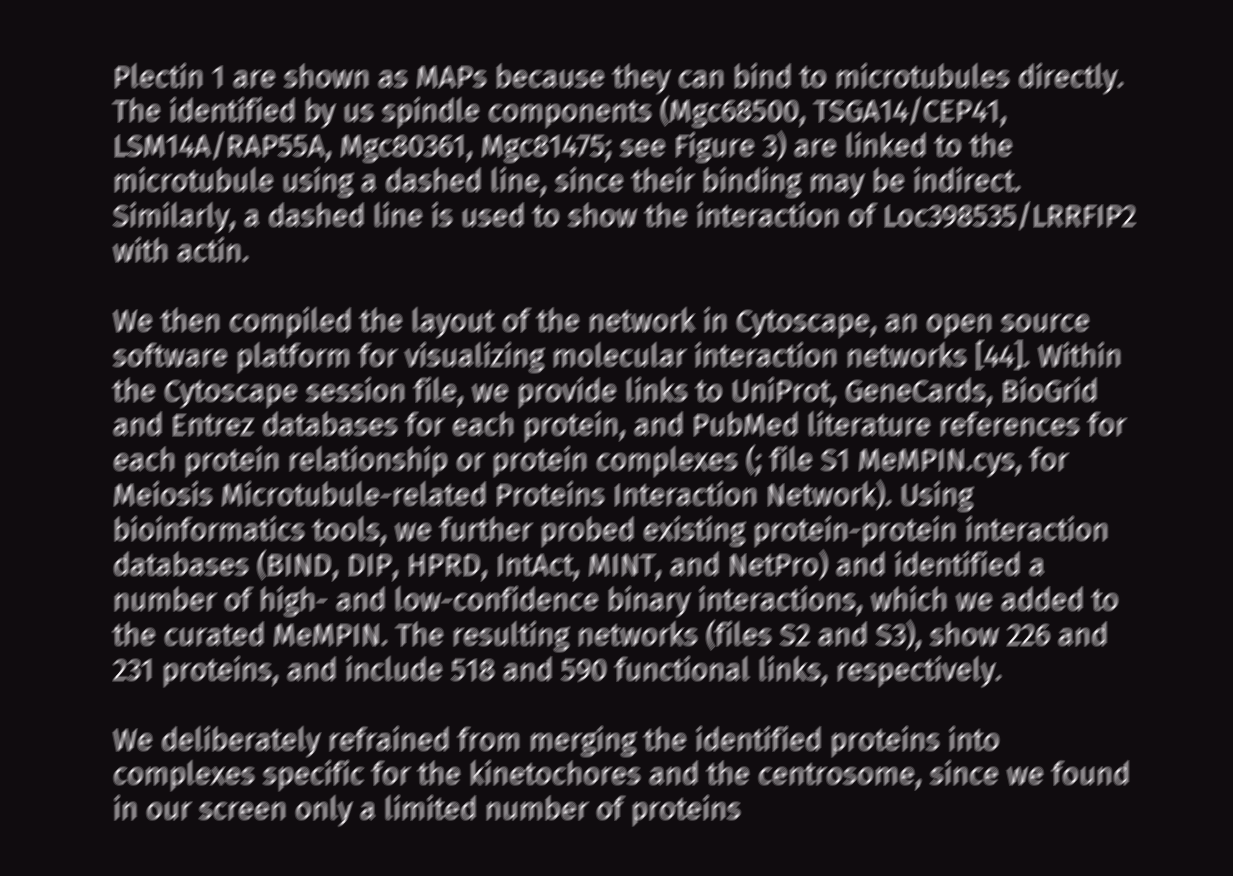Plectin 1 are shown as MAPs because they can bind to microtubules directly. The identified by us spindle components (Mgc68500, TSGA14/CEP41, LSM14A/RAP55A, Mgc80361, Mgc81475; see Figure 3) are linked to the microtubule using a dashed line, since their binding may be indirect. Similarly, a dashed line is used to show the interaction of Loc398535/LRRFIP2 with actin.

We then compiled the layout of the network in Cytoscape, an open source software platform for visualizing molecular interaction networks [44]. Within the Cytoscape session file, we provide links to UniProt, GeneCards, BioGrid and Entrez databases for each protein, and PubMed literature references for each protein relationship or protein complexes (; file S1 MeMPIN.cys, for Meiosis Microtubule-related Proteins Interaction Network). Using bioinformatics tools, we further probed existing protein-protein interaction databases (BIND, DIP, HPRD, IntAct, MINT, and NetPro) and identified a number of high- and low-confidence binary interactions, which we added to the curated MeMPIN. The resulting networks (files S2 and S3), show 226 and 231 proteins, and include 518 and 590 functional links, respectively.

We deliberately refrained from merging the identified proteins into complexes specific for the kinetochores and the centrosome, since we found in our screen only a limited number of proteins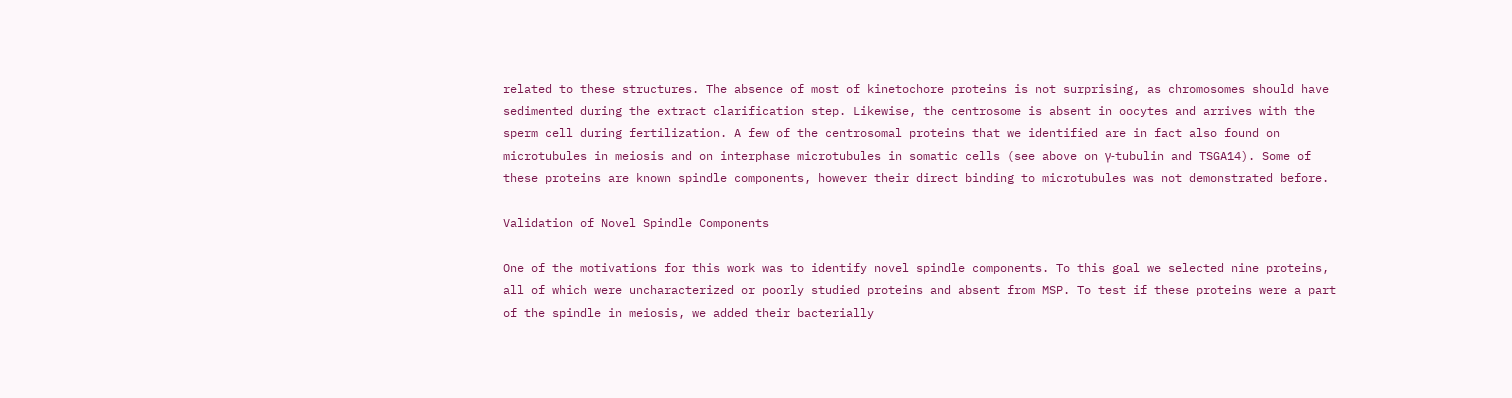related to these structures. The absence of most of kinetochore proteins is not surprising, as chromosomes should have sedimented during the extract clarification step. Likewise, the centrosome is absent in oocytes and arrives with the sperm cell during fertilization. A few of the centrosomal proteins that we identified are in fact also found on microtubules in meiosis and on interphase microtubules in somatic cells (see above on γ-tubulin and TSGA14). Some of these proteins are known spindle components, however their direct binding to microtubules was not demonstrated before.

Validation of Novel Spindle Components

One of the motivations for this work was to identify novel spindle components. To this goal we selected nine proteins, all of which were uncharacterized or poorly studied proteins and absent from MSP. To test if these proteins were a part of the spindle in meiosis, we added their bacterially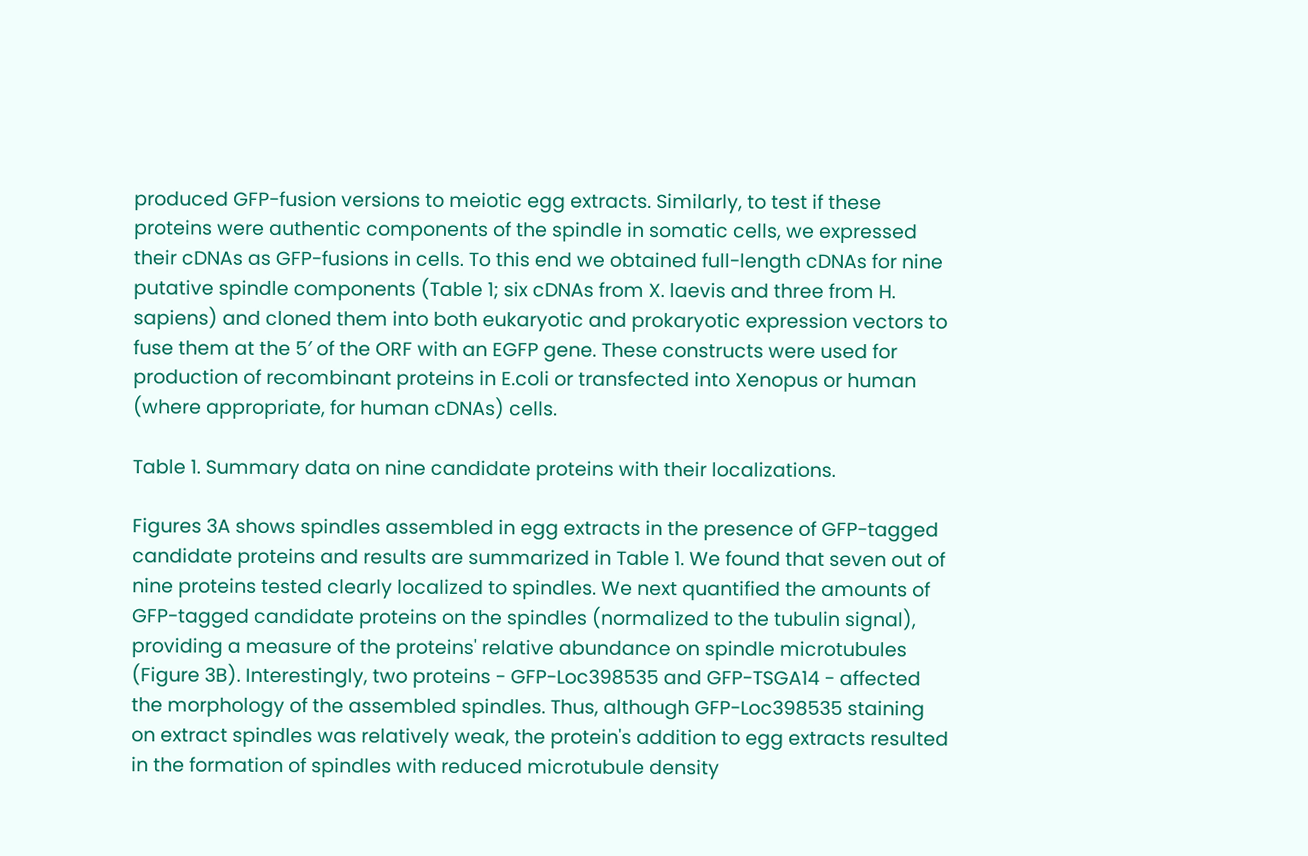produced GFP-fusion versions to meiotic egg extracts. Similarly, to test if these proteins were authentic components of the spindle in somatic cells, we expressed their cDNAs as GFP-fusions in cells. To this end we obtained full-length cDNAs for nine putative spindle components (Table 1; six cDNAs from X. laevis and three from H. sapiens) and cloned them into both eukaryotic and prokaryotic expression vectors to fuse them at the 5′ of the ORF with an EGFP gene. These constructs were used for production of recombinant proteins in E.coli or transfected into Xenopus or human (where appropriate, for human cDNAs) cells.

Table 1. Summary data on nine candidate proteins with their localizations.

Figures 3A shows spindles assembled in egg extracts in the presence of GFP-tagged candidate proteins and results are summarized in Table 1. We found that seven out of nine proteins tested clearly localized to spindles. We next quantified the amounts of GFP-tagged candidate proteins on the spindles (normalized to the tubulin signal), providing a measure of the proteins' relative abundance on spindle microtubules (Figure 3B). Interestingly, two proteins - GFP-Loc398535 and GFP-TSGA14 - affected the morphology of the assembled spindles. Thus, although GFP-Loc398535 staining on extract spindles was relatively weak, the protein's addition to egg extracts resulted in the formation of spindles with reduced microtubule density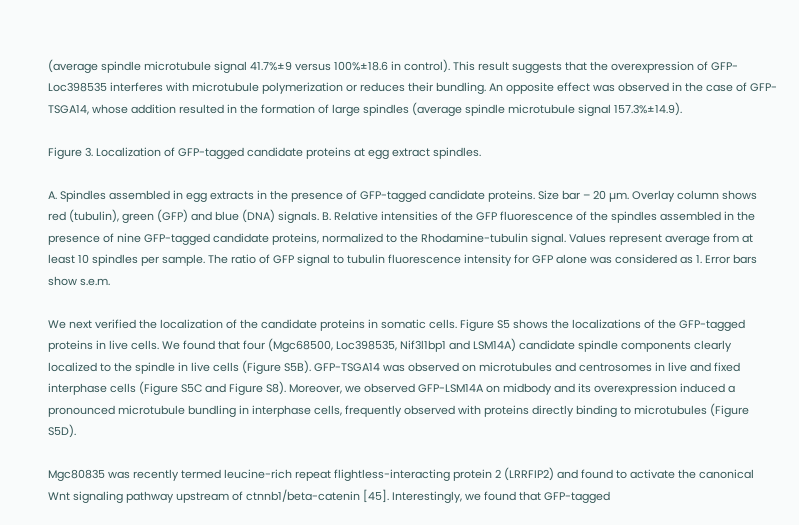(average spindle microtubule signal 41.7%±9 versus 100%±18.6 in control). This result suggests that the overexpression of GFP-Loc398535 interferes with microtubule polymerization or reduces their bundling. An opposite effect was observed in the case of GFP-TSGA14, whose addition resulted in the formation of large spindles (average spindle microtubule signal 157.3%±14.9).

Figure 3. Localization of GFP-tagged candidate proteins at egg extract spindles.

A. Spindles assembled in egg extracts in the presence of GFP-tagged candidate proteins. Size bar – 20 µm. Overlay column shows red (tubulin), green (GFP) and blue (DNA) signals. B. Relative intensities of the GFP fluorescence of the spindles assembled in the presence of nine GFP-tagged candidate proteins, normalized to the Rhodamine-tubulin signal. Values represent average from at least 10 spindles per sample. The ratio of GFP signal to tubulin fluorescence intensity for GFP alone was considered as 1. Error bars show s.e.m.

We next verified the localization of the candidate proteins in somatic cells. Figure S5 shows the localizations of the GFP-tagged proteins in live cells. We found that four (Mgc68500, Loc398535, Nif3l1bp1 and LSM14A) candidate spindle components clearly localized to the spindle in live cells (Figure S5B). GFP-TSGA14 was observed on microtubules and centrosomes in live and fixed interphase cells (Figure S5C and Figure S8). Moreover, we observed GFP-LSM14A on midbody and its overexpression induced a pronounced microtubule bundling in interphase cells, frequently observed with proteins directly binding to microtubules (Figure S5D).

Mgc80835 was recently termed leucine-rich repeat flightless-interacting protein 2 (LRRFIP2) and found to activate the canonical Wnt signaling pathway upstream of ctnnb1/beta-catenin [45]. Interestingly, we found that GFP-tagged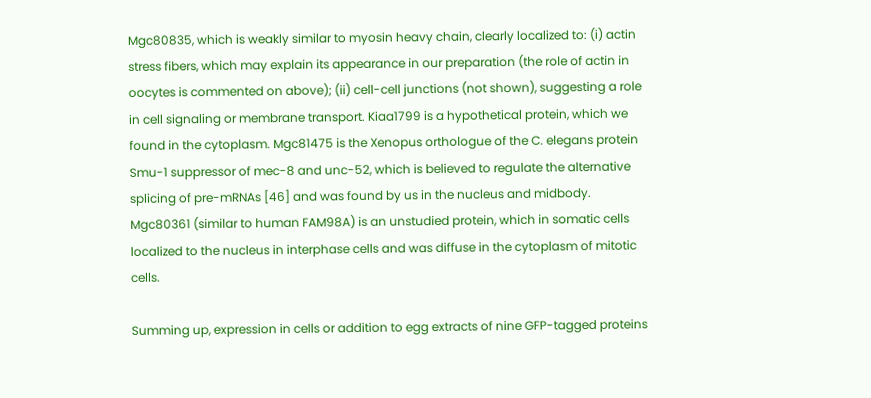Mgc80835, which is weakly similar to myosin heavy chain, clearly localized to: (i) actin stress fibers, which may explain its appearance in our preparation (the role of actin in oocytes is commented on above); (ii) cell-cell junctions (not shown), suggesting a role in cell signaling or membrane transport. Kiaa1799 is a hypothetical protein, which we found in the cytoplasm. Mgc81475 is the Xenopus orthologue of the C. elegans protein Smu-1 suppressor of mec-8 and unc-52, which is believed to regulate the alternative splicing of pre-mRNAs [46] and was found by us in the nucleus and midbody. Mgc80361 (similar to human FAM98A) is an unstudied protein, which in somatic cells localized to the nucleus in interphase cells and was diffuse in the cytoplasm of mitotic cells.

Summing up, expression in cells or addition to egg extracts of nine GFP-tagged proteins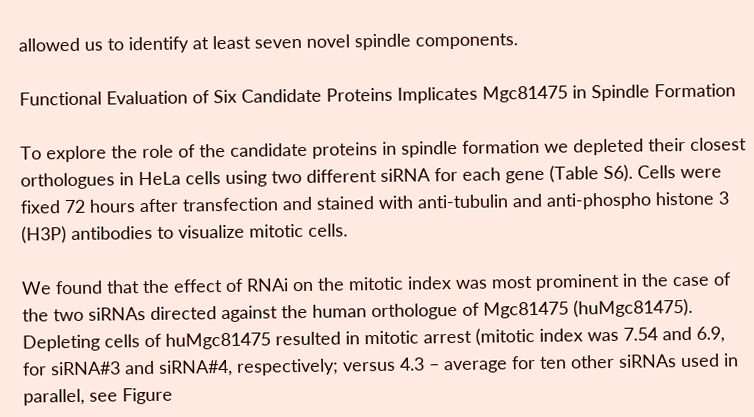allowed us to identify at least seven novel spindle components.

Functional Evaluation of Six Candidate Proteins Implicates Mgc81475 in Spindle Formation

To explore the role of the candidate proteins in spindle formation we depleted their closest orthologues in HeLa cells using two different siRNA for each gene (Table S6). Cells were fixed 72 hours after transfection and stained with anti-tubulin and anti-phospho histone 3 (H3P) antibodies to visualize mitotic cells.

We found that the effect of RNAi on the mitotic index was most prominent in the case of the two siRNAs directed against the human orthologue of Mgc81475 (huMgc81475). Depleting cells of huMgc81475 resulted in mitotic arrest (mitotic index was 7.54 and 6.9, for siRNA#3 and siRNA#4, respectively; versus 4.3 – average for ten other siRNAs used in parallel, see Figure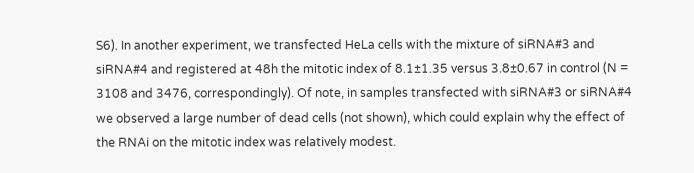S6). In another experiment, we transfected HeLa cells with the mixture of siRNA#3 and siRNA#4 and registered at 48h the mitotic index of 8.1±1.35 versus 3.8±0.67 in control (N = 3108 and 3476, correspondingly). Of note, in samples transfected with siRNA#3 or siRNA#4 we observed a large number of dead cells (not shown), which could explain why the effect of the RNAi on the mitotic index was relatively modest.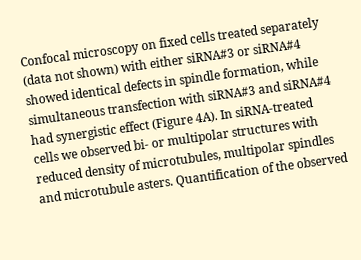Confocal microscopy on fixed cells treated separately (data not shown) with either siRNA#3 or siRNA#4 showed identical defects in spindle formation, while simultaneous transfection with siRNA#3 and siRNA#4 had synergistic effect (Figure 4A). In siRNA-treated cells we observed bi- or multipolar structures with reduced density of microtubules, multipolar spindles and microtubule asters. Quantification of the observed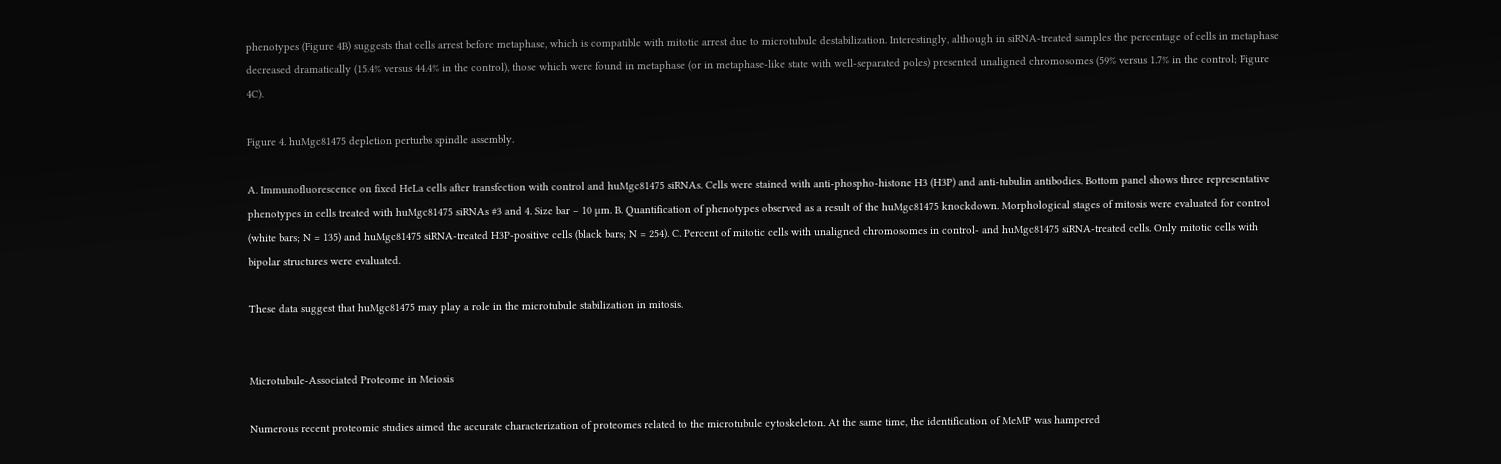phenotypes (Figure 4B) suggests that cells arrest before metaphase, which is compatible with mitotic arrest due to microtubule destabilization. Interestingly, although in siRNA-treated samples the percentage of cells in metaphase decreased dramatically (15.4% versus 44.4% in the control), those which were found in metaphase (or in metaphase-like state with well-separated poles) presented unaligned chromosomes (59% versus 1.7% in the control; Figure 4C).

Figure 4. huMgc81475 depletion perturbs spindle assembly.

A. Immunofluorescence on fixed HeLa cells after transfection with control and huMgc81475 siRNAs. Cells were stained with anti-phospho-histone H3 (H3P) and anti-tubulin antibodies. Bottom panel shows three representative phenotypes in cells treated with huMgc81475 siRNAs #3 and 4. Size bar – 10 µm. B. Quantification of phenotypes observed as a result of the huMgc81475 knockdown. Morphological stages of mitosis were evaluated for control (white bars; N = 135) and huMgc81475 siRNA-treated H3P-positive cells (black bars; N = 254). C. Percent of mitotic cells with unaligned chromosomes in control- and huMgc81475 siRNA-treated cells. Only mitotic cells with bipolar structures were evaluated.

These data suggest that huMgc81475 may play a role in the microtubule stabilization in mitosis.


Microtubule-Associated Proteome in Meiosis

Numerous recent proteomic studies aimed the accurate characterization of proteomes related to the microtubule cytoskeleton. At the same time, the identification of MeMP was hampered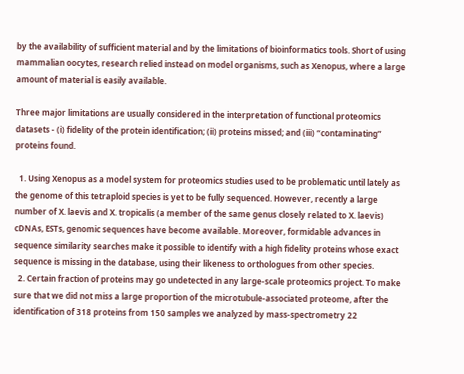by the availability of sufficient material and by the limitations of bioinformatics tools. Short of using mammalian oocytes, research relied instead on model organisms, such as Xenopus, where a large amount of material is easily available.

Three major limitations are usually considered in the interpretation of functional proteomics datasets - (i) fidelity of the protein identification; (ii) proteins missed; and (iii) “contaminating” proteins found.

  1. Using Xenopus as a model system for proteomics studies used to be problematic until lately as the genome of this tetraploid species is yet to be fully sequenced. However, recently a large number of X. laevis and X. tropicalis (a member of the same genus closely related to X. laevis) cDNAs, ESTs, genomic sequences have become available. Moreover, formidable advances in sequence similarity searches make it possible to identify with a high fidelity proteins whose exact sequence is missing in the database, using their likeness to orthologues from other species.
  2. Certain fraction of proteins may go undetected in any large-scale proteomics project. To make sure that we did not miss a large proportion of the microtubule-associated proteome, after the identification of 318 proteins from 150 samples we analyzed by mass-spectrometry 22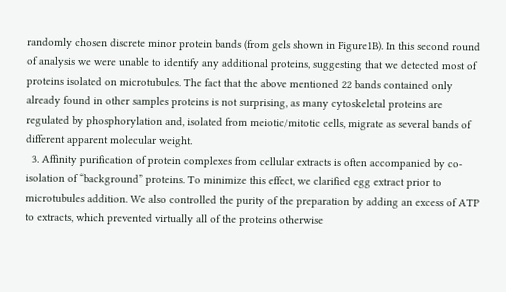randomly chosen discrete minor protein bands (from gels shown in Figure1B). In this second round of analysis we were unable to identify any additional proteins, suggesting that we detected most of proteins isolated on microtubules. The fact that the above mentioned 22 bands contained only already found in other samples proteins is not surprising, as many cytoskeletal proteins are regulated by phosphorylation and, isolated from meiotic/mitotic cells, migrate as several bands of different apparent molecular weight.
  3. Affinity purification of protein complexes from cellular extracts is often accompanied by co-isolation of “background” proteins. To minimize this effect, we clarified egg extract prior to microtubules addition. We also controlled the purity of the preparation by adding an excess of ATP to extracts, which prevented virtually all of the proteins otherwise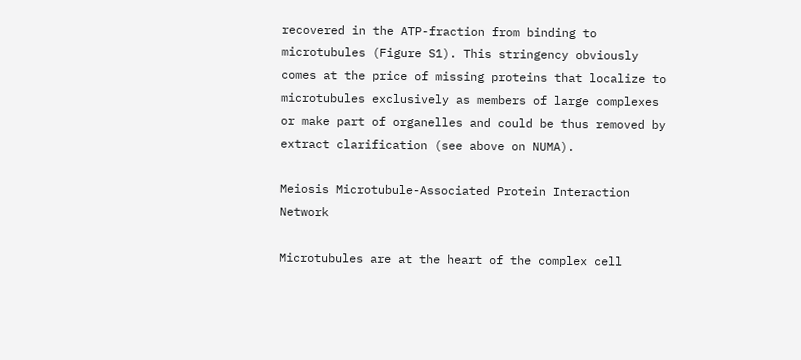recovered in the ATP-fraction from binding to microtubules (Figure S1). This stringency obviously comes at the price of missing proteins that localize to microtubules exclusively as members of large complexes or make part of organelles and could be thus removed by extract clarification (see above on NUMA).

Meiosis Microtubule-Associated Protein Interaction Network

Microtubules are at the heart of the complex cell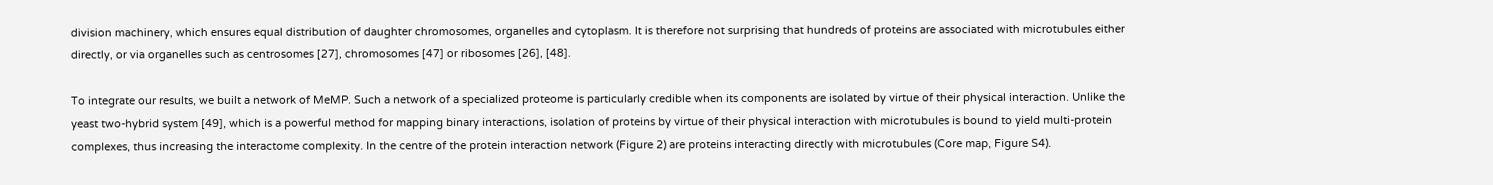division machinery, which ensures equal distribution of daughter chromosomes, organelles and cytoplasm. It is therefore not surprising that hundreds of proteins are associated with microtubules either directly, or via organelles such as centrosomes [27], chromosomes [47] or ribosomes [26], [48].

To integrate our results, we built a network of MeMP. Such a network of a specialized proteome is particularly credible when its components are isolated by virtue of their physical interaction. Unlike the yeast two-hybrid system [49], which is a powerful method for mapping binary interactions, isolation of proteins by virtue of their physical interaction with microtubules is bound to yield multi-protein complexes, thus increasing the interactome complexity. In the centre of the protein interaction network (Figure 2) are proteins interacting directly with microtubules (Core map, Figure S4).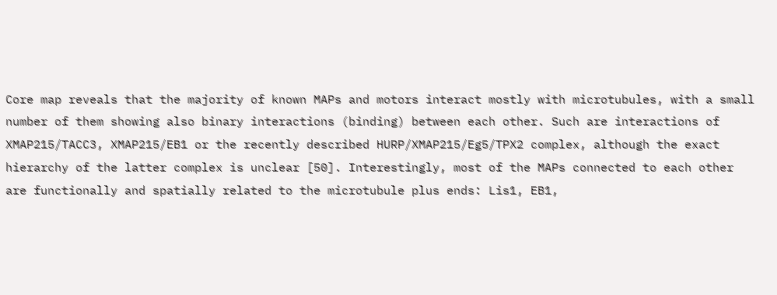Core map reveals that the majority of known MAPs and motors interact mostly with microtubules, with a small number of them showing also binary interactions (binding) between each other. Such are interactions of XMAP215/TACC3, XMAP215/EB1 or the recently described HURP/XMAP215/Eg5/TPX2 complex, although the exact hierarchy of the latter complex is unclear [50]. Interestingly, most of the MAPs connected to each other are functionally and spatially related to the microtubule plus ends: Lis1, EB1,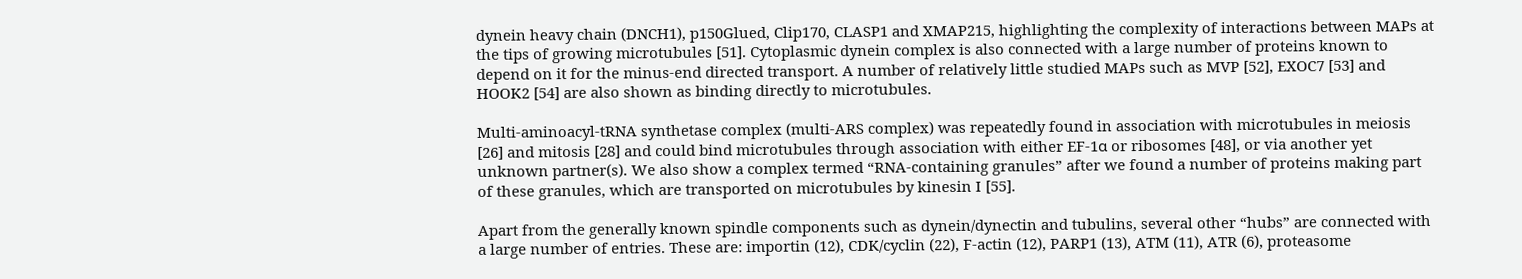dynein heavy chain (DNCH1), p150Glued, Clip170, CLASP1 and XMAP215, highlighting the complexity of interactions between MAPs at the tips of growing microtubules [51]. Cytoplasmic dynein complex is also connected with a large number of proteins known to depend on it for the minus-end directed transport. A number of relatively little studied MAPs such as MVP [52], EXOC7 [53] and HOOK2 [54] are also shown as binding directly to microtubules.

Multi-aminoacyl-tRNA synthetase complex (multi-ARS complex) was repeatedly found in association with microtubules in meiosis [26] and mitosis [28] and could bind microtubules through association with either EF-1α or ribosomes [48], or via another yet unknown partner(s). We also show a complex termed “RNA-containing granules” after we found a number of proteins making part of these granules, which are transported on microtubules by kinesin I [55].

Apart from the generally known spindle components such as dynein/dynectin and tubulins, several other “hubs” are connected with a large number of entries. These are: importin (12), CDK/cyclin (22), F-actin (12), PARP1 (13), ATM (11), ATR (6), proteasome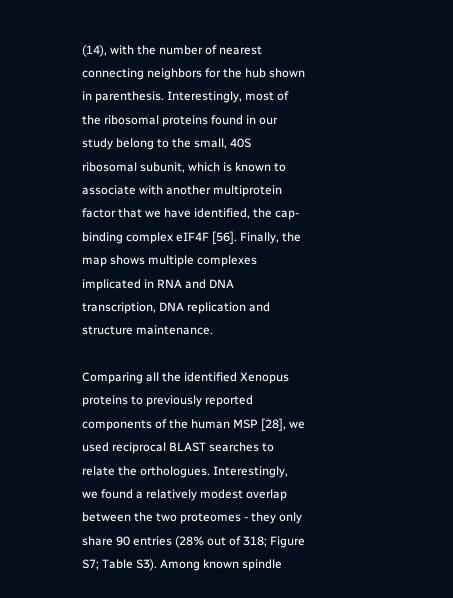(14), with the number of nearest connecting neighbors for the hub shown in parenthesis. Interestingly, most of the ribosomal proteins found in our study belong to the small, 40S ribosomal subunit, which is known to associate with another multiprotein factor that we have identified, the cap-binding complex eIF4F [56]. Finally, the map shows multiple complexes implicated in RNA and DNA transcription, DNA replication and structure maintenance.

Comparing all the identified Xenopus proteins to previously reported components of the human MSP [28], we used reciprocal BLAST searches to relate the orthologues. Interestingly, we found a relatively modest overlap between the two proteomes - they only share 90 entries (28% out of 318; Figure S7; Table S3). Among known spindle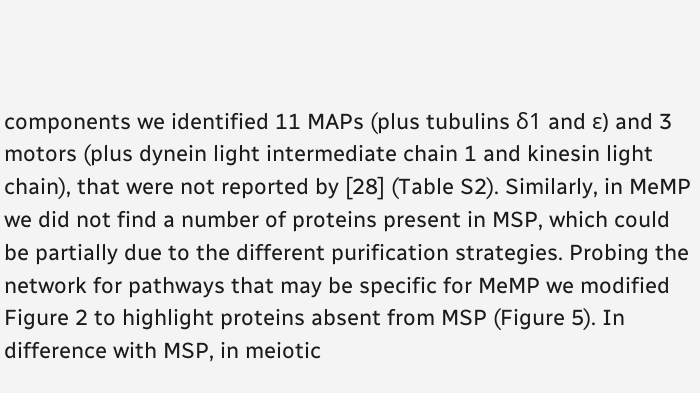components we identified 11 MAPs (plus tubulins δ1 and ε) and 3 motors (plus dynein light intermediate chain 1 and kinesin light chain), that were not reported by [28] (Table S2). Similarly, in MeMP we did not find a number of proteins present in MSP, which could be partially due to the different purification strategies. Probing the network for pathways that may be specific for MeMP we modified Figure 2 to highlight proteins absent from MSP (Figure 5). In difference with MSP, in meiotic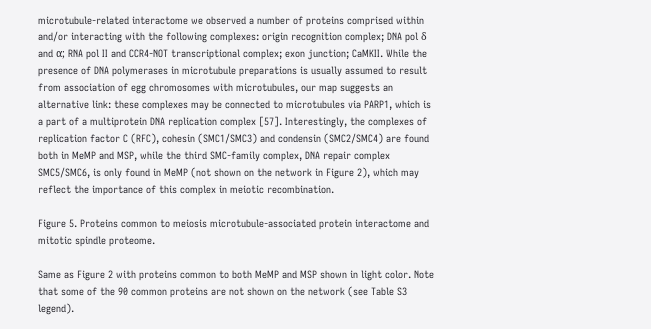microtubule-related interactome we observed a number of proteins comprised within and/or interacting with the following complexes: origin recognition complex; DNA pol δ and α; RNA pol II and CCR4-NOT transcriptional complex; exon junction; CaMKII. While the presence of DNA polymerases in microtubule preparations is usually assumed to result from association of egg chromosomes with microtubules, our map suggests an alternative link: these complexes may be connected to microtubules via PARP1, which is a part of a multiprotein DNA replication complex [57]. Interestingly, the complexes of replication factor C (RFC), cohesin (SMC1/SMC3) and condensin (SMC2/SMC4) are found both in MeMP and MSP, while the third SMC-family complex, DNA repair complex SMC5/SMC6, is only found in MeMP (not shown on the network in Figure 2), which may reflect the importance of this complex in meiotic recombination.

Figure 5. Proteins common to meiosis microtubule-associated protein interactome and mitotic spindle proteome.

Same as Figure 2 with proteins common to both MeMP and MSP shown in light color. Note that some of the 90 common proteins are not shown on the network (see Table S3 legend).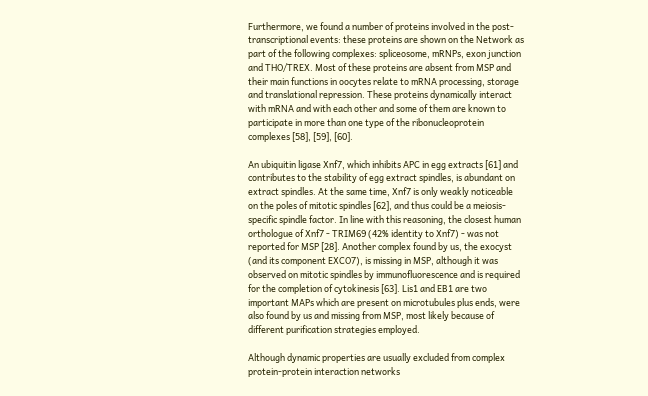Furthermore, we found a number of proteins involved in the post-transcriptional events: these proteins are shown on the Network as part of the following complexes: spliceosome, mRNPs, exon junction and THO/TREX. Most of these proteins are absent from MSP and their main functions in oocytes relate to mRNA processing, storage and translational repression. These proteins dynamically interact with mRNA and with each other and some of them are known to participate in more than one type of the ribonucleoprotein complexes [58], [59], [60].

An ubiquitin ligase Xnf7, which inhibits APC in egg extracts [61] and contributes to the stability of egg extract spindles, is abundant on extract spindles. At the same time, Xnf7 is only weakly noticeable on the poles of mitotic spindles [62], and thus could be a meiosis-specific spindle factor. In line with this reasoning, the closest human orthologue of Xnf7 - TRIM69 (42% identity to Xnf7) - was not reported for MSP [28]. Another complex found by us, the exocyst (and its component EXCO7), is missing in MSP, although it was observed on mitotic spindles by immunofluorescence and is required for the completion of cytokinesis [63]. Lis1 and EB1 are two important MAPs which are present on microtubules plus ends, were also found by us and missing from MSP, most likely because of different purification strategies employed.

Although dynamic properties are usually excluded from complex protein-protein interaction networks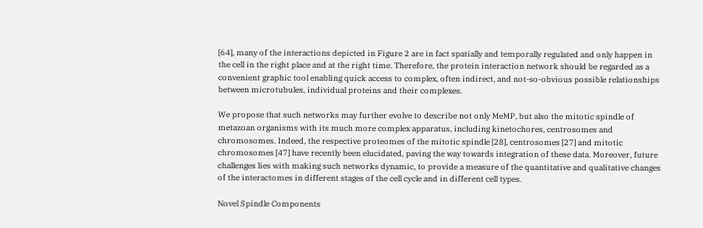[64], many of the interactions depicted in Figure 2 are in fact spatially and temporally regulated and only happen in the cell in the right place and at the right time. Therefore, the protein interaction network should be regarded as a convenient graphic tool enabling quick access to complex, often indirect, and not-so-obvious possible relationships between microtubules, individual proteins and their complexes.

We propose that such networks may further evolve to describe not only MeMP, but also the mitotic spindle of metazoan organisms with its much more complex apparatus, including kinetochores, centrosomes and chromosomes. Indeed, the respective proteomes of the mitotic spindle [28], centrosomes [27] and mitotic chromosomes [47] have recently been elucidated, paving the way towards integration of these data. Moreover, future challenges lies with making such networks dynamic, to provide a measure of the quantitative and qualitative changes of the interactomes in different stages of the cell cycle and in different cell types.

Novel Spindle Components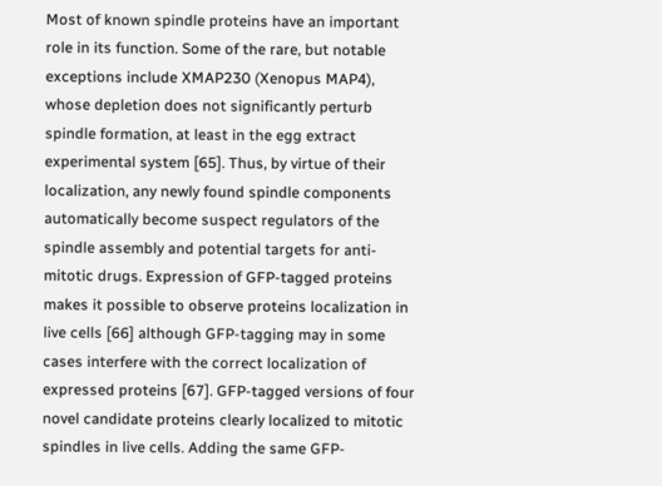Most of known spindle proteins have an important role in its function. Some of the rare, but notable exceptions include XMAP230 (Xenopus MAP4), whose depletion does not significantly perturb spindle formation, at least in the egg extract experimental system [65]. Thus, by virtue of their localization, any newly found spindle components automatically become suspect regulators of the spindle assembly and potential targets for anti-mitotic drugs. Expression of GFP-tagged proteins makes it possible to observe proteins localization in live cells [66] although GFP-tagging may in some cases interfere with the correct localization of expressed proteins [67]. GFP-tagged versions of four novel candidate proteins clearly localized to mitotic spindles in live cells. Adding the same GFP-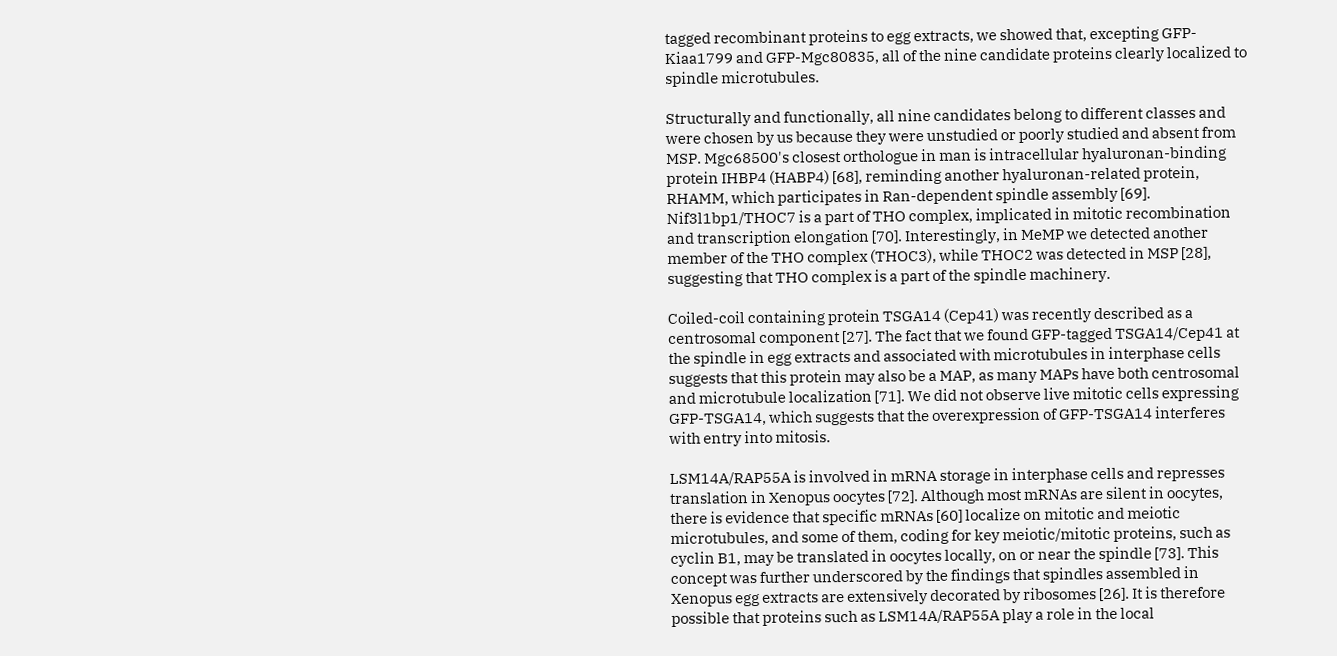tagged recombinant proteins to egg extracts, we showed that, excepting GFP-Kiaa1799 and GFP-Mgc80835, all of the nine candidate proteins clearly localized to spindle microtubules.

Structurally and functionally, all nine candidates belong to different classes and were chosen by us because they were unstudied or poorly studied and absent from MSP. Mgc68500's closest orthologue in man is intracellular hyaluronan-binding protein IHBP4 (HABP4) [68], reminding another hyaluronan-related protein, RHAMM, which participates in Ran-dependent spindle assembly [69]. Nif3l1bp1/THOC7 is a part of THO complex, implicated in mitotic recombination and transcription elongation [70]. Interestingly, in MeMP we detected another member of the THO complex (THOC3), while THOC2 was detected in MSP [28], suggesting that THO complex is a part of the spindle machinery.

Coiled-coil containing protein TSGA14 (Cep41) was recently described as a centrosomal component [27]. The fact that we found GFP-tagged TSGA14/Cep41 at the spindle in egg extracts and associated with microtubules in interphase cells suggests that this protein may also be a MAP, as many MAPs have both centrosomal and microtubule localization [71]. We did not observe live mitotic cells expressing GFP-TSGA14, which suggests that the overexpression of GFP-TSGA14 interferes with entry into mitosis.

LSM14A/RAP55A is involved in mRNA storage in interphase cells and represses translation in Xenopus oocytes [72]. Although most mRNAs are silent in oocytes, there is evidence that specific mRNAs [60] localize on mitotic and meiotic microtubules, and some of them, coding for key meiotic/mitotic proteins, such as cyclin B1, may be translated in oocytes locally, on or near the spindle [73]. This concept was further underscored by the findings that spindles assembled in Xenopus egg extracts are extensively decorated by ribosomes [26]. It is therefore possible that proteins such as LSM14A/RAP55A play a role in the local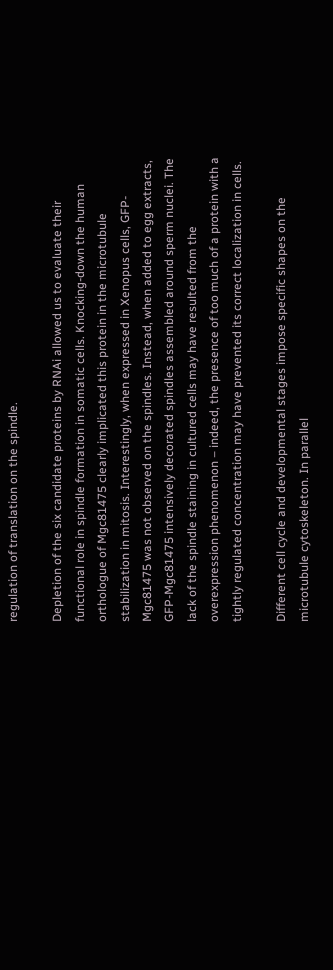regulation of translation on the spindle.

Depletion of the six candidate proteins by RNAi allowed us to evaluate their functional role in spindle formation in somatic cells. Knocking-down the human orthologue of Mgc81475 clearly implicated this protein in the microtubule stabilization in mitosis. Interestingly, when expressed in Xenopus cells, GFP-Mgc81475 was not observed on the spindles. Instead, when added to egg extracts, GFP-Mgc81475 intensively decorated spindles assembled around sperm nuclei. The lack of the spindle staining in cultured cells may have resulted from the overexpression phenomenon – indeed, the presence of too much of a protein with a tightly regulated concentration may have prevented its correct localization in cells.

Different cell cycle and developmental stages impose specific shapes on the microtubule cytoskeleton. In parallel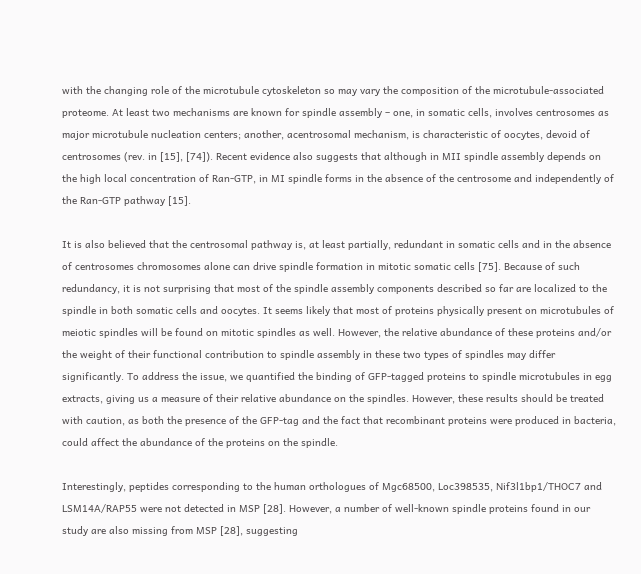with the changing role of the microtubule cytoskeleton so may vary the composition of the microtubule-associated proteome. At least two mechanisms are known for spindle assembly – one, in somatic cells, involves centrosomes as major microtubule nucleation centers; another, acentrosomal mechanism, is characteristic of oocytes, devoid of centrosomes (rev. in [15], [74]). Recent evidence also suggests that although in MII spindle assembly depends on the high local concentration of Ran-GTP, in MI spindle forms in the absence of the centrosome and independently of the Ran-GTP pathway [15].

It is also believed that the centrosomal pathway is, at least partially, redundant in somatic cells and in the absence of centrosomes chromosomes alone can drive spindle formation in mitotic somatic cells [75]. Because of such redundancy, it is not surprising that most of the spindle assembly components described so far are localized to the spindle in both somatic cells and oocytes. It seems likely that most of proteins physically present on microtubules of meiotic spindles will be found on mitotic spindles as well. However, the relative abundance of these proteins and/or the weight of their functional contribution to spindle assembly in these two types of spindles may differ significantly. To address the issue, we quantified the binding of GFP-tagged proteins to spindle microtubules in egg extracts, giving us a measure of their relative abundance on the spindles. However, these results should be treated with caution, as both the presence of the GFP-tag and the fact that recombinant proteins were produced in bacteria, could affect the abundance of the proteins on the spindle.

Interestingly, peptides corresponding to the human orthologues of Mgc68500, Loc398535, Nif3l1bp1/THOC7 and LSM14A/RAP55 were not detected in MSP [28]. However, a number of well-known spindle proteins found in our study are also missing from MSP [28], suggesting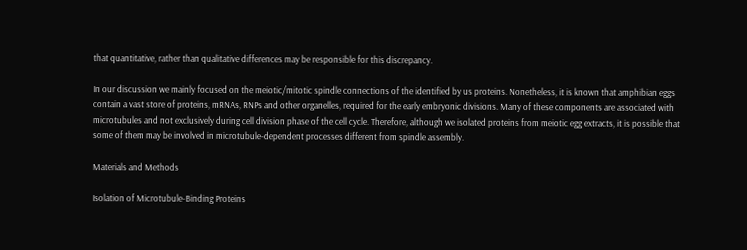that quantitative, rather than qualitative differences may be responsible for this discrepancy.

In our discussion we mainly focused on the meiotic/mitotic spindle connections of the identified by us proteins. Nonetheless, it is known that amphibian eggs contain a vast store of proteins, mRNAs, RNPs and other organelles, required for the early embryonic divisions. Many of these components are associated with microtubules and not exclusively during cell division phase of the cell cycle. Therefore, although we isolated proteins from meiotic egg extracts, it is possible that some of them may be involved in microtubule-dependent processes different from spindle assembly.

Materials and Methods

Isolation of Microtubule-Binding Proteins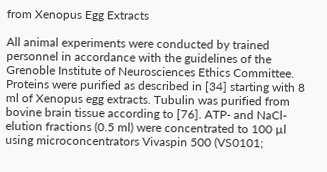from Xenopus Egg Extracts

All animal experiments were conducted by trained personnel in accordance with the guidelines of the Grenoble Institute of Neurosciences Ethics Committee. Proteins were purified as described in [34] starting with 8 ml of Xenopus egg extracts. Tubulin was purified from bovine brain tissue according to [76]. ATP- and NaCl-elution fractions (0.5 ml) were concentrated to 100 µl using microconcentrators Vivaspin 500 (VS0101;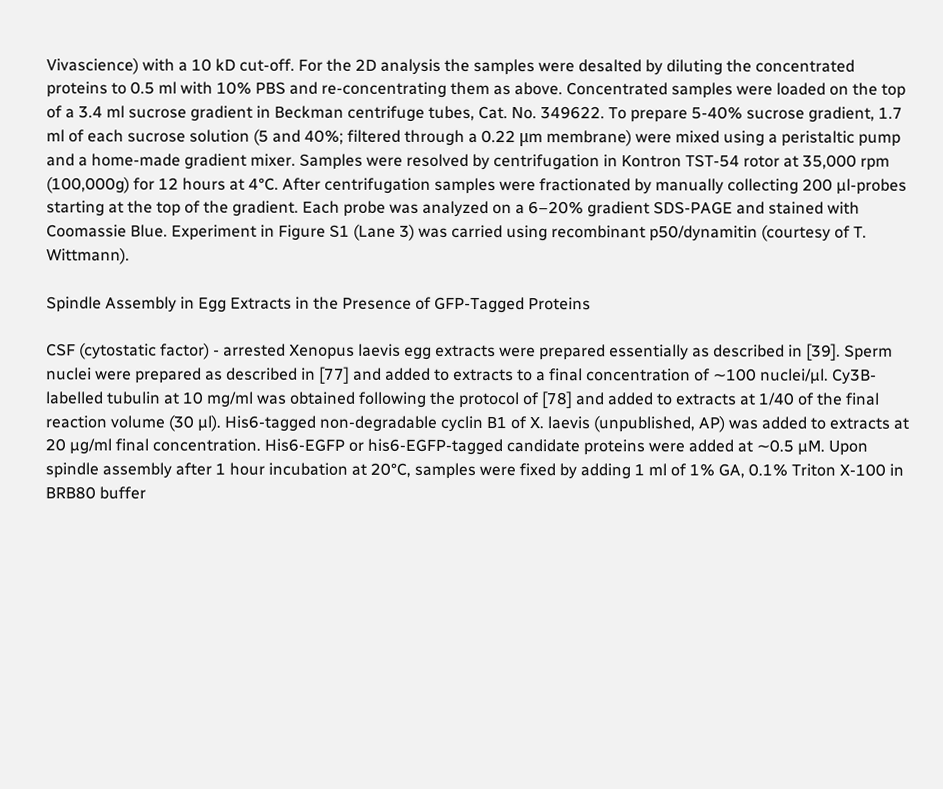Vivascience) with a 10 kD cut-off. For the 2D analysis the samples were desalted by diluting the concentrated proteins to 0.5 ml with 10% PBS and re-concentrating them as above. Concentrated samples were loaded on the top of a 3.4 ml sucrose gradient in Beckman centrifuge tubes, Cat. No. 349622. To prepare 5-40% sucrose gradient, 1.7 ml of each sucrose solution (5 and 40%; filtered through a 0.22 μm membrane) were mixed using a peristaltic pump and a home-made gradient mixer. Samples were resolved by centrifugation in Kontron TST-54 rotor at 35,000 rpm (100,000g) for 12 hours at 4°C. After centrifugation samples were fractionated by manually collecting 200 µl-probes starting at the top of the gradient. Each probe was analyzed on a 6–20% gradient SDS-PAGE and stained with Coomassie Blue. Experiment in Figure S1 (Lane 3) was carried using recombinant p50/dynamitin (courtesy of T. Wittmann).

Spindle Assembly in Egg Extracts in the Presence of GFP-Tagged Proteins

CSF (cytostatic factor) - arrested Xenopus laevis egg extracts were prepared essentially as described in [39]. Sperm nuclei were prepared as described in [77] and added to extracts to a final concentration of ∼100 nuclei/µl. Cy3B-labelled tubulin at 10 mg/ml was obtained following the protocol of [78] and added to extracts at 1/40 of the final reaction volume (30 µl). His6-tagged non-degradable cyclin B1 of X. laevis (unpublished, AP) was added to extracts at 20 µg/ml final concentration. His6-EGFP or his6-EGFP-tagged candidate proteins were added at ∼0.5 µM. Upon spindle assembly after 1 hour incubation at 20°C, samples were fixed by adding 1 ml of 1% GA, 0.1% Triton X-100 in BRB80 buffer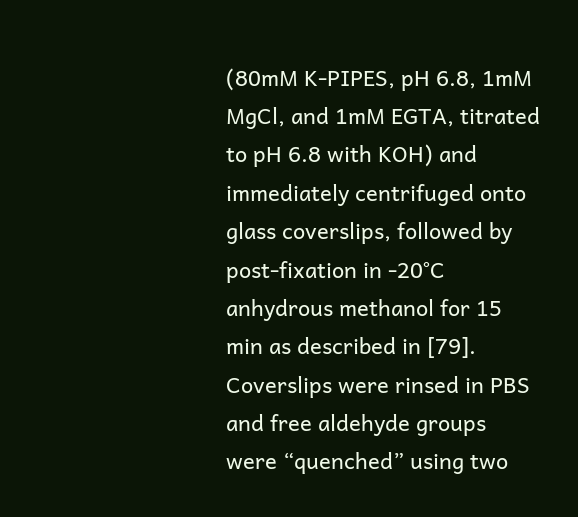(80mM K-PIPES, pH 6.8, 1mM MgCl, and 1mM EGTA, titrated to pH 6.8 with KOH) and immediately centrifuged onto glass coverslips, followed by post-fixation in -20°C anhydrous methanol for 15 min as described in [79]. Coverslips were rinsed in PBS and free aldehyde groups were “quenched” using two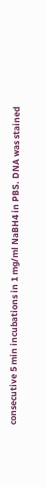consecutive 5 min incubations in 1 mg/ml NaBH4 in PBS. DNA was stained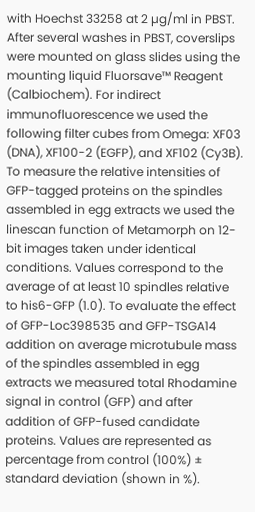with Hoechst 33258 at 2 µg/ml in PBST. After several washes in PBST, coverslips were mounted on glass slides using the mounting liquid Fluorsave™ Reagent (Calbiochem). For indirect immunofluorescence we used the following filter cubes from Omega: XF03 (DNA), XF100-2 (EGFP), and XF102 (Cy3B). To measure the relative intensities of GFP-tagged proteins on the spindles assembled in egg extracts we used the linescan function of Metamorph on 12-bit images taken under identical conditions. Values correspond to the average of at least 10 spindles relative to his6-GFP (1.0). To evaluate the effect of GFP-Loc398535 and GFP-TSGA14 addition on average microtubule mass of the spindles assembled in egg extracts we measured total Rhodamine signal in control (GFP) and after addition of GFP-fused candidate proteins. Values are represented as percentage from control (100%) ± standard deviation (shown in %).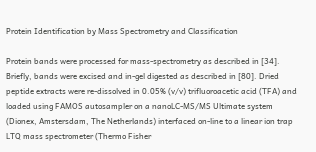Protein Identification by Mass Spectrometry and Classification

Protein bands were processed for mass-spectrometry as described in [34]. Briefly, bands were excised and in-gel digested as described in [80]. Dried peptide extracts were re-dissolved in 0.05% (v/v) trifluoroacetic acid (TFA) and loaded using FAMOS autosampler on a nanoLC-MS/MS Ultimate system (Dionex, Amstersdam, The Netherlands) interfaced on-line to a linear ion trap LTQ mass spectrometer (Thermo Fisher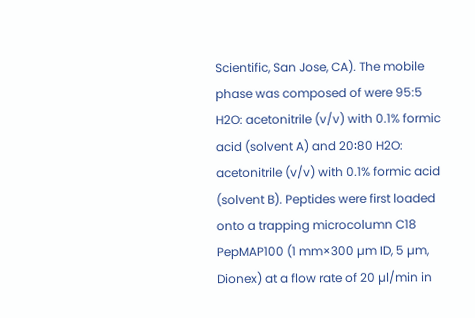Scientific, San Jose, CA). The mobile phase was composed of were 95:5 H2O: acetonitrile (v/v) with 0.1% formic acid (solvent A) and 20∶80 H2O: acetonitrile (v/v) with 0.1% formic acid (solvent B). Peptides were first loaded onto a trapping microcolumn C18 PepMAP100 (1 mm×300 µm ID, 5 µm, Dionex) at a flow rate of 20 µl/min in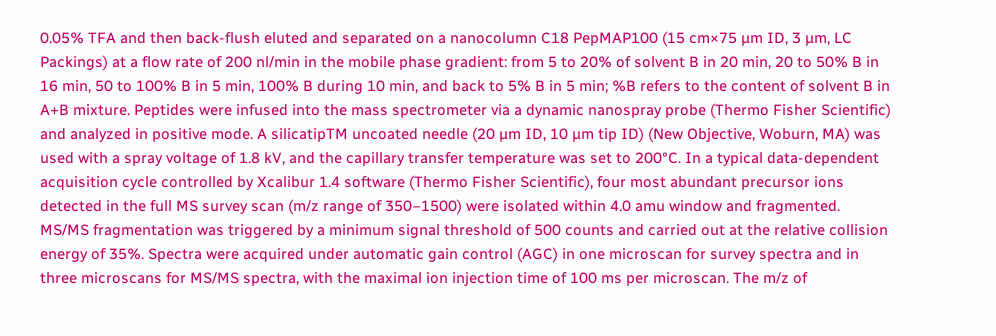0.05% TFA and then back-flush eluted and separated on a nanocolumn C18 PepMAP100 (15 cm×75 µm ID, 3 µm, LC Packings) at a flow rate of 200 nl/min in the mobile phase gradient: from 5 to 20% of solvent B in 20 min, 20 to 50% B in 16 min, 50 to 100% B in 5 min, 100% B during 10 min, and back to 5% B in 5 min; %B refers to the content of solvent B in A+B mixture. Peptides were infused into the mass spectrometer via a dynamic nanospray probe (Thermo Fisher Scientific) and analyzed in positive mode. A silicatipTM uncoated needle (20 µm ID, 10 µm tip ID) (New Objective, Woburn, MA) was used with a spray voltage of 1.8 kV, and the capillary transfer temperature was set to 200°C. In a typical data-dependent acquisition cycle controlled by Xcalibur 1.4 software (Thermo Fisher Scientific), four most abundant precursor ions detected in the full MS survey scan (m/z range of 350–1500) were isolated within 4.0 amu window and fragmented. MS/MS fragmentation was triggered by a minimum signal threshold of 500 counts and carried out at the relative collision energy of 35%. Spectra were acquired under automatic gain control (AGC) in one microscan for survey spectra and in three microscans for MS/MS spectra, with the maximal ion injection time of 100 ms per microscan. The m/z of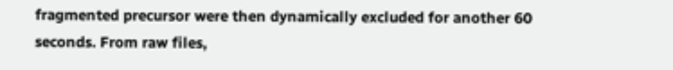fragmented precursor were then dynamically excluded for another 60 seconds. From raw files,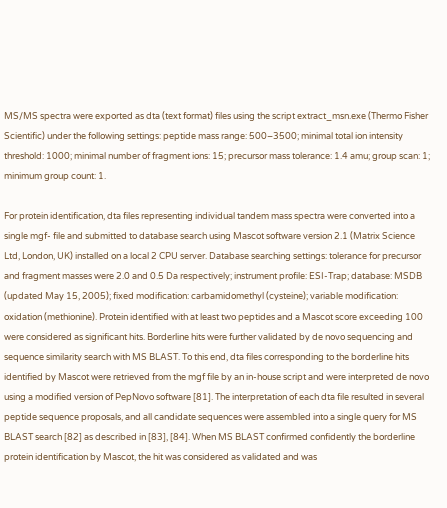MS/MS spectra were exported as dta (text format) files using the script extract_msn.exe (Thermo Fisher Scientific) under the following settings: peptide mass range: 500–3500; minimal total ion intensity threshold: 1000; minimal number of fragment ions: 15; precursor mass tolerance: 1.4 amu; group scan: 1; minimum group count: 1.

For protein identification, dta files representing individual tandem mass spectra were converted into a single mgf- file and submitted to database search using Mascot software version 2.1 (Matrix Science Ltd, London, UK) installed on a local 2 CPU server. Database searching settings: tolerance for precursor and fragment masses were 2.0 and 0.5 Da respectively; instrument profile: ESI-Trap; database: MSDB (updated May 15, 2005); fixed modification: carbamidomethyl (cysteine); variable modification: oxidation (methionine). Protein identified with at least two peptides and a Mascot score exceeding 100 were considered as significant hits. Borderline hits were further validated by de novo sequencing and sequence similarity search with MS BLAST. To this end, dta files corresponding to the borderline hits identified by Mascot were retrieved from the mgf file by an in-house script and were interpreted de novo using a modified version of PepNovo software [81]. The interpretation of each dta file resulted in several peptide sequence proposals, and all candidate sequences were assembled into a single query for MS BLAST search [82] as described in [83], [84]. When MS BLAST confirmed confidently the borderline protein identification by Mascot, the hit was considered as validated and was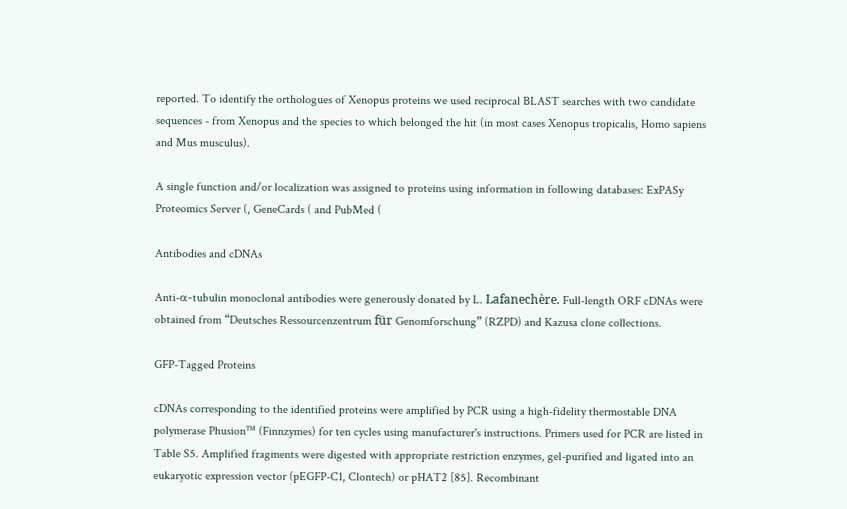reported. To identify the orthologues of Xenopus proteins we used reciprocal BLAST searches with two candidate sequences - from Xenopus and the species to which belonged the hit (in most cases Xenopus tropicalis, Homo sapiens and Mus musculus).

A single function and/or localization was assigned to proteins using information in following databases: ExPASy Proteomics Server (, GeneCards ( and PubMed (

Antibodies and cDNAs

Anti-α-tubulin monoclonal antibodies were generously donated by L. Lafanechère. Full-length ORF cDNAs were obtained from “Deutsches Ressourcenzentrum für Genomforschung” (RZPD) and Kazusa clone collections.

GFP-Tagged Proteins

cDNAs corresponding to the identified proteins were amplified by PCR using a high-fidelity thermostable DNA polymerase Phusion™ (Finnzymes) for ten cycles using manufacturer's instructions. Primers used for PCR are listed in Table S5. Amplified fragments were digested with appropriate restriction enzymes, gel-purified and ligated into an eukaryotic expression vector (pEGFP-C1, Clontech) or pHAT2 [85]. Recombinant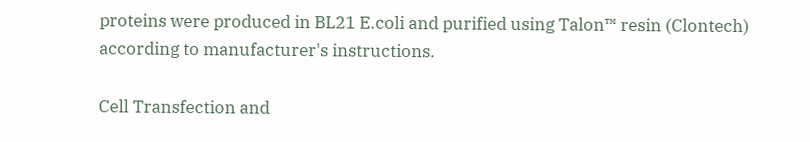proteins were produced in BL21 E.coli and purified using Talon™ resin (Clontech) according to manufacturer's instructions.

Cell Transfection and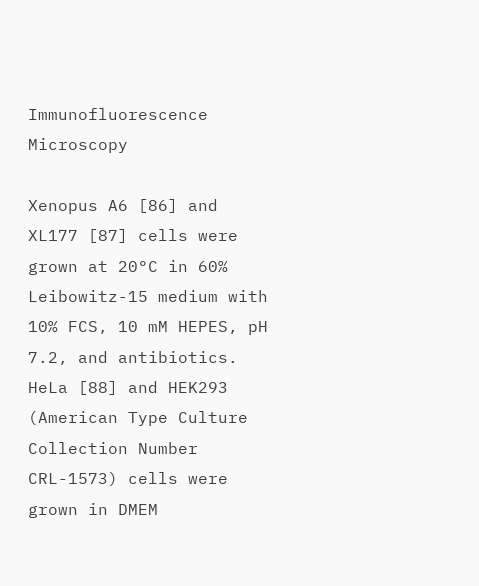Immunofluorescence Microscopy

Xenopus A6 [86] and XL177 [87] cells were grown at 20°C in 60% Leibowitz-15 medium with 10% FCS, 10 mM HEPES, pH 7.2, and antibiotics. HeLa [88] and HEK293 (American Type Culture Collection Number CRL-1573) cells were grown in DMEM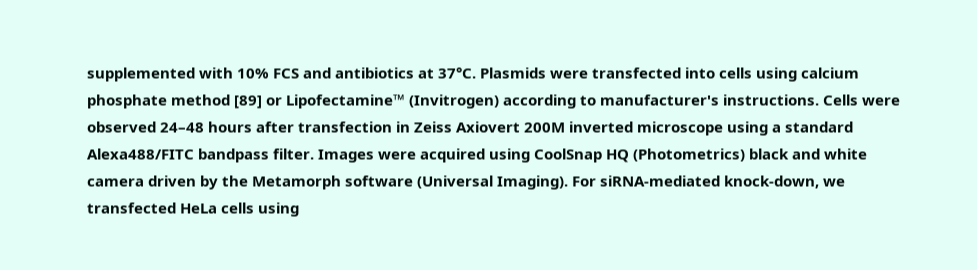supplemented with 10% FCS and antibiotics at 37°C. Plasmids were transfected into cells using calcium phosphate method [89] or Lipofectamine™ (Invitrogen) according to manufacturer's instructions. Cells were observed 24–48 hours after transfection in Zeiss Axiovert 200M inverted microscope using a standard Alexa488/FITC bandpass filter. Images were acquired using CoolSnap HQ (Photometrics) black and white camera driven by the Metamorph software (Universal Imaging). For siRNA-mediated knock-down, we transfected HeLa cells using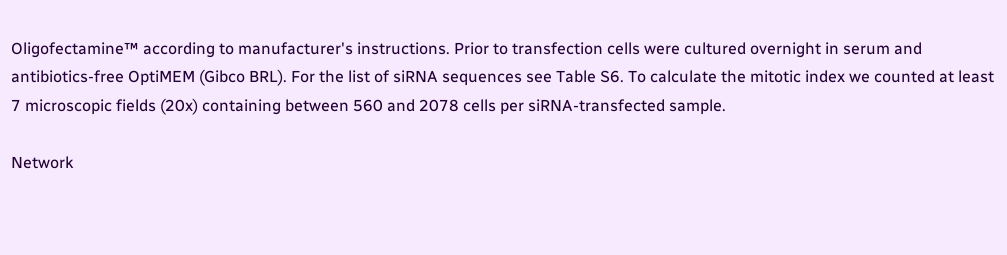Oligofectamine™ according to manufacturer's instructions. Prior to transfection cells were cultured overnight in serum and antibiotics-free OptiMEM (Gibco BRL). For the list of siRNA sequences see Table S6. To calculate the mitotic index we counted at least 7 microscopic fields (20x) containing between 560 and 2078 cells per siRNA-transfected sample.

Network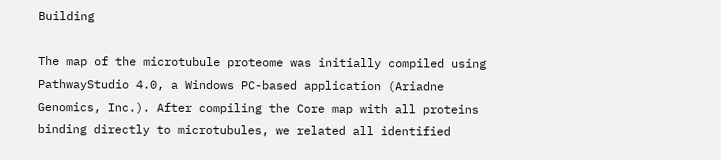Building

The map of the microtubule proteome was initially compiled using PathwayStudio 4.0, a Windows PC-based application (Ariadne Genomics, Inc.). After compiling the Core map with all proteins binding directly to microtubules, we related all identified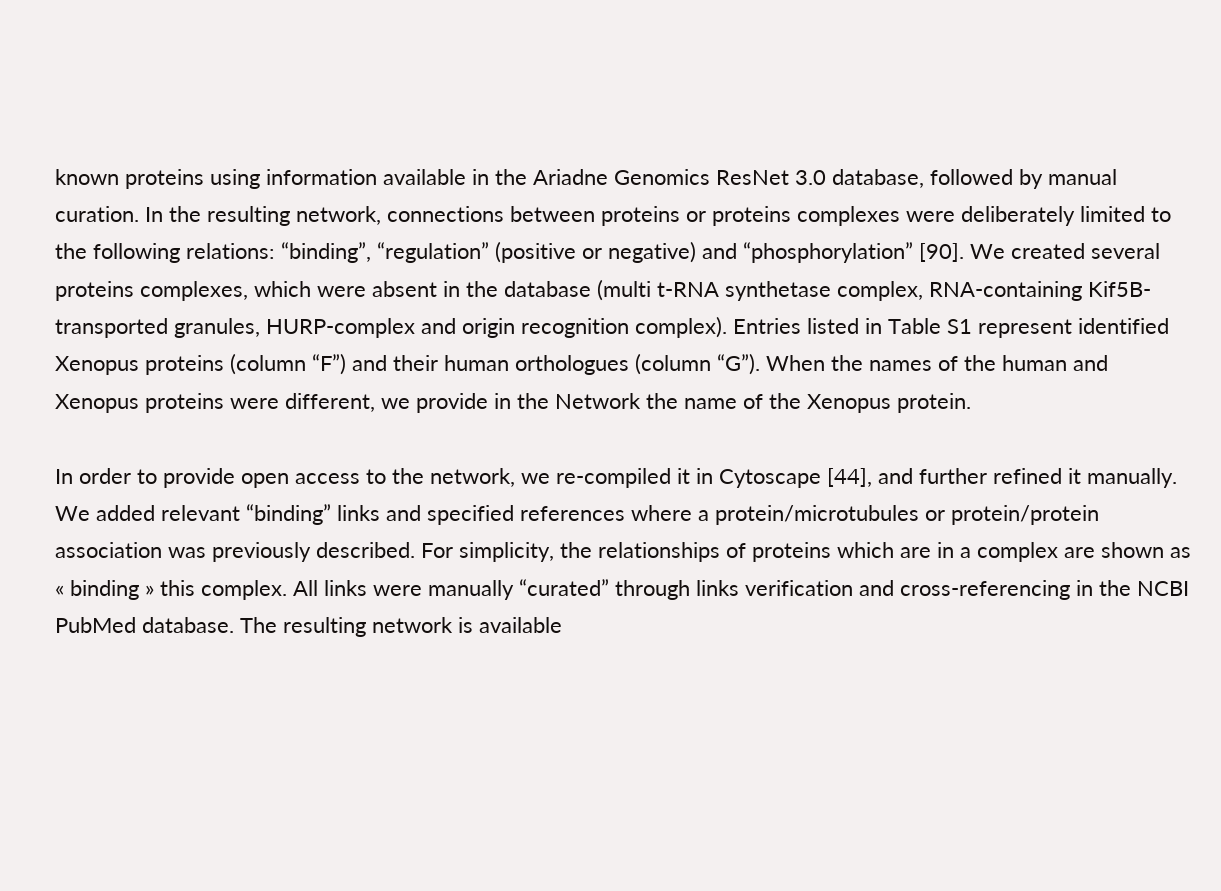known proteins using information available in the Ariadne Genomics ResNet 3.0 database, followed by manual curation. In the resulting network, connections between proteins or proteins complexes were deliberately limited to the following relations: “binding”, “regulation” (positive or negative) and “phosphorylation” [90]. We created several proteins complexes, which were absent in the database (multi t-RNA synthetase complex, RNA-containing Kif5B-transported granules, HURP-complex and origin recognition complex). Entries listed in Table S1 represent identified Xenopus proteins (column “F”) and their human orthologues (column “G”). When the names of the human and Xenopus proteins were different, we provide in the Network the name of the Xenopus protein.

In order to provide open access to the network, we re-compiled it in Cytoscape [44], and further refined it manually. We added relevant “binding” links and specified references where a protein/microtubules or protein/protein association was previously described. For simplicity, the relationships of proteins which are in a complex are shown as « binding » this complex. All links were manually “curated” through links verification and cross-referencing in the NCBI PubMed database. The resulting network is available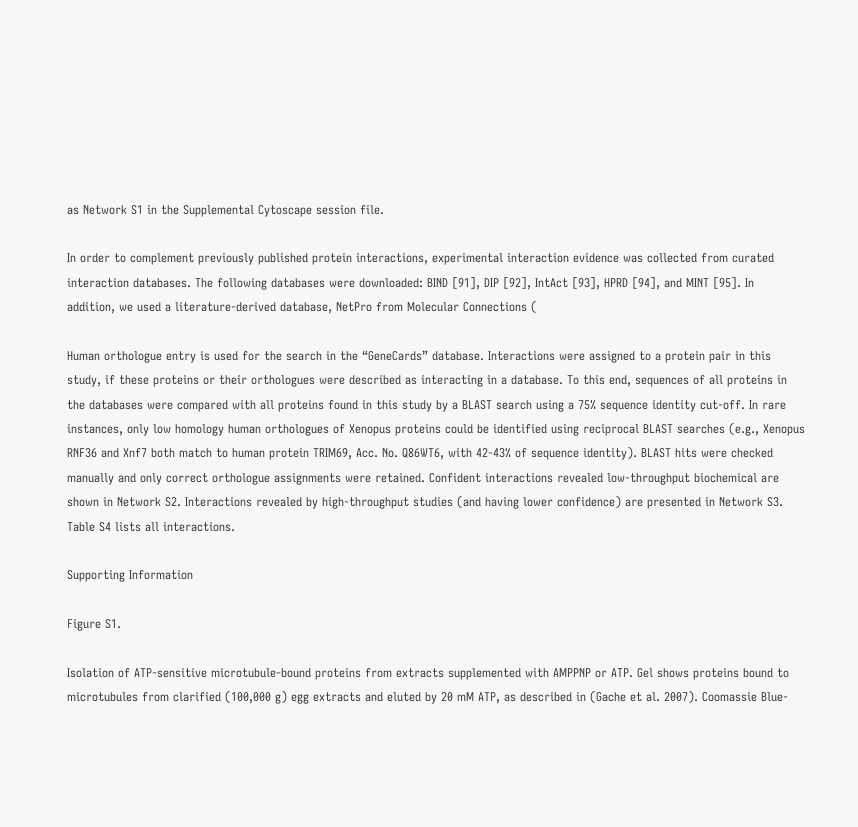as Network S1 in the Supplemental Cytoscape session file.

In order to complement previously published protein interactions, experimental interaction evidence was collected from curated interaction databases. The following databases were downloaded: BIND [91], DIP [92], IntAct [93], HPRD [94], and MINT [95]. In addition, we used a literature-derived database, NetPro from Molecular Connections (

Human orthologue entry is used for the search in the “GeneCards” database. Interactions were assigned to a protein pair in this study, if these proteins or their orthologues were described as interacting in a database. To this end, sequences of all proteins in the databases were compared with all proteins found in this study by a BLAST search using a 75% sequence identity cut-off. In rare instances, only low homology human orthologues of Xenopus proteins could be identified using reciprocal BLAST searches (e.g., Xenopus RNF36 and Xnf7 both match to human protein TRIM69, Acc. No. Q86WT6, with 42-43% of sequence identity). BLAST hits were checked manually and only correct orthologue assignments were retained. Confident interactions revealed low-throughput biochemical are shown in Network S2. Interactions revealed by high-throughput studies (and having lower confidence) are presented in Network S3. Table S4 lists all interactions.

Supporting Information

Figure S1.

Isolation of ATP-sensitive microtubule-bound proteins from extracts supplemented with AMPPNP or ATP. Gel shows proteins bound to microtubules from clarified (100,000 g) egg extracts and eluted by 20 mM ATP, as described in (Gache et al. 2007). Coomassie Blue-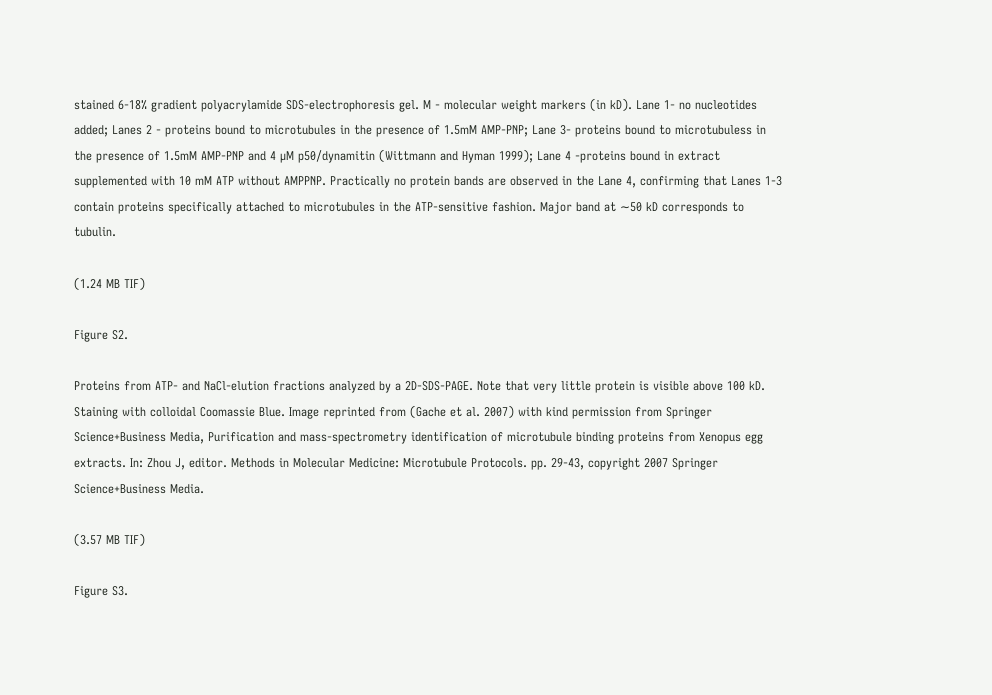stained 6-18% gradient polyacrylamide SDS-electrophoresis gel. M - molecular weight markers (in kD). Lane 1- no nucleotides added; Lanes 2 - proteins bound to microtubules in the presence of 1.5mM AMP-PNP; Lane 3- proteins bound to microtubuless in the presence of 1.5mM AMP-PNP and 4 µM p50/dynamitin (Wittmann and Hyman 1999); Lane 4 -proteins bound in extract supplemented with 10 mM ATP without AMPPNP. Practically no protein bands are observed in the Lane 4, confirming that Lanes 1-3 contain proteins specifically attached to microtubules in the ATP-sensitive fashion. Major band at ∼50 kD corresponds to tubulin.

(1.24 MB TIF)

Figure S2.

Proteins from ATP- and NaCl-elution fractions analyzed by a 2D-SDS-PAGE. Note that very little protein is visible above 100 kD. Staining with colloidal Coomassie Blue. Image reprinted from (Gache et al. 2007) with kind permission from Springer Science+Business Media, Purification and mass-spectrometry identification of microtubule binding proteins from Xenopus egg extracts. In: Zhou J, editor. Methods in Molecular Medicine: Microtubule Protocols. pp. 29-43, copyright 2007 Springer Science+Business Media.

(3.57 MB TIF)

Figure S3.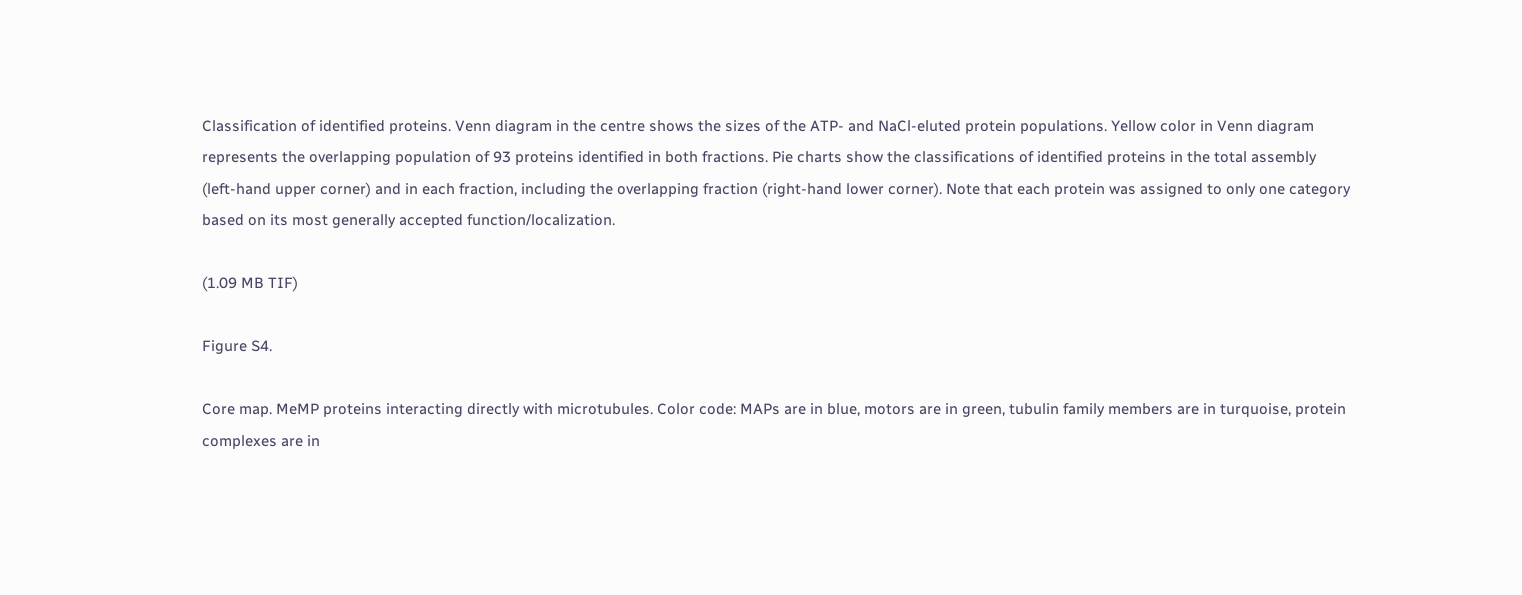Classification of identified proteins. Venn diagram in the centre shows the sizes of the ATP- and NaCl-eluted protein populations. Yellow color in Venn diagram represents the overlapping population of 93 proteins identified in both fractions. Pie charts show the classifications of identified proteins in the total assembly (left-hand upper corner) and in each fraction, including the overlapping fraction (right-hand lower corner). Note that each protein was assigned to only one category based on its most generally accepted function/localization.

(1.09 MB TIF)

Figure S4.

Core map. MeMP proteins interacting directly with microtubules. Color code: MAPs are in blue, motors are in green, tubulin family members are in turquoise, protein complexes are in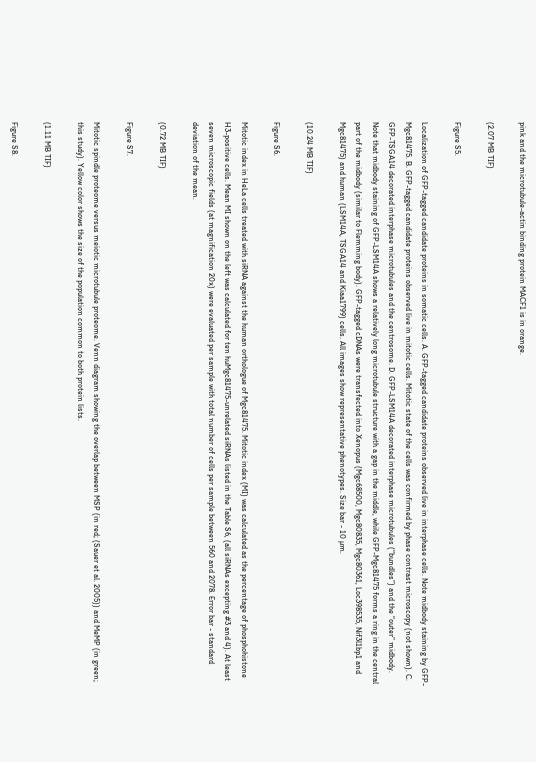pink and the microtubule-actin binding protein MACF1 is in orange.

(2.07 MB TIF)

Figure S5.

Localization of GFP-tagged candidate proteins in somatic cells. A. GFP-tagged candidate proteins observed live in interphase cells. Note midbody staining by GFP-Mgc81475. B. GFP-tagged candidate proteins observed live in mitotic cells. Mitotic state of the cells was confirmed by phase contrast microscopy (not shown). C. GFP-TSGA14 decorated interphase microtubules and the centrosome. D. GFP-LSM14A decorated interphase microtubules (“bundles”) and the “outer” midbody. Note that midbody staining of GFP-LSM14A shows a relatively long microtubule structure with a gap in the middle, while GFP-Mgc81475 forms a ring in the central part of the midbody (similar to Flemming body). GFP-tagged cDNAs were transfected into Xenopus (Mgc68500, Mgc80835, Mgc80361, Loc398535, Nif3l1bp1 and Mgc81475) and human (LSM14A, TSGA14 and Kiaa1799) cells. All images show representative phenotypes. Size bar - 10 µm.

(10.24 MB TIF)

Figure S6.

Mitotic index in HeLa cells treated with siRNA against the human orthologue of Mgc81475. Mitotic index (MI) was calculated as the percentage of phosphohistone H3-positive cells. Mean MI shown on the left was calculated for ten huMgc81475-unrelated siRNAs listed in the Table S6, (all siRNAs excepting #3 and 4). At least seven microscopic fields (at magnification 20x) were evaluated per sample with total number of cells per sample between 560 and 2078. Error bar - standard deviation of the mean.

(0.72 MB TIF)

Figure S7.

Mitotic spindle proteome versus meiotic microtubule proteome. Venn diagram showing the overlap between MSP (in red; (Sauer et al. 2005)) and MeMP (in green; this study). Yellow color shows the size of the population common to both protein lists.

(1.11 MB TIF)

Figure S8.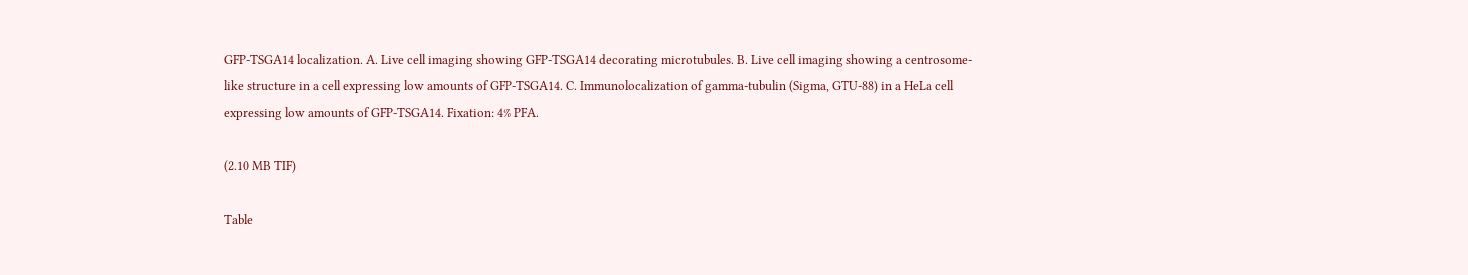GFP-TSGA14 localization. A. Live cell imaging showing GFP-TSGA14 decorating microtubules. B. Live cell imaging showing a centrosome-like structure in a cell expressing low amounts of GFP-TSGA14. C. Immunolocalization of gamma-tubulin (Sigma, GTU-88) in a HeLa cell expressing low amounts of GFP-TSGA14. Fixation: 4% PFA.

(2.10 MB TIF)

Table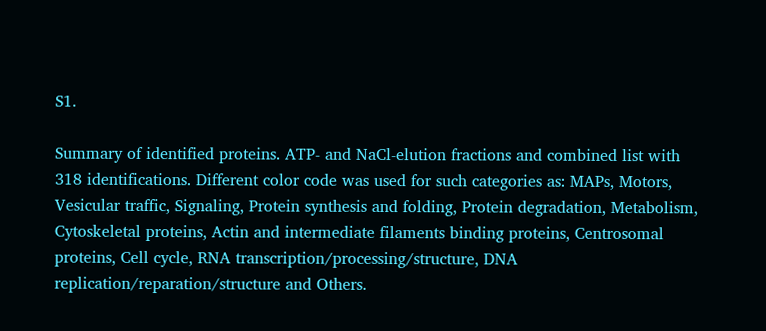S1.

Summary of identified proteins. ATP- and NaCl-elution fractions and combined list with 318 identifications. Different color code was used for such categories as: MAPs, Motors, Vesicular traffic, Signaling, Protein synthesis and folding, Protein degradation, Metabolism, Cytoskeletal proteins, Actin and intermediate filaments binding proteins, Centrosomal proteins, Cell cycle, RNA transcription/processing/structure, DNA replication/reparation/structure and Others.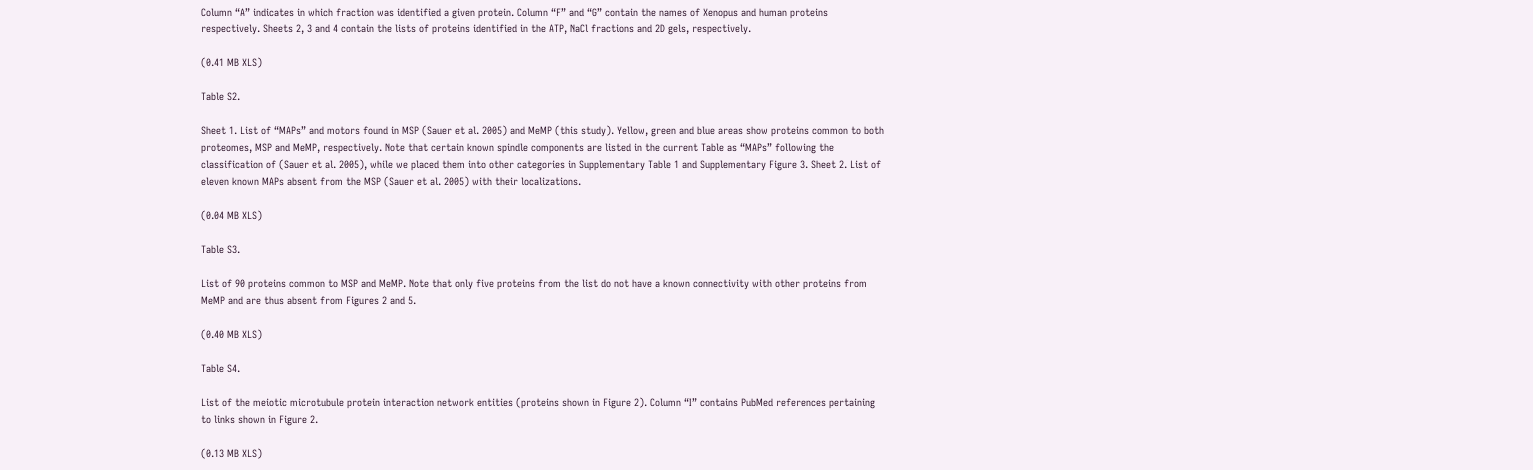Column “A” indicates in which fraction was identified a given protein. Column “F” and “G” contain the names of Xenopus and human proteins respectively. Sheets 2, 3 and 4 contain the lists of proteins identified in the ATP, NaCl fractions and 2D gels, respectively.

(0.41 MB XLS)

Table S2.

Sheet 1. List of “MAPs” and motors found in MSP (Sauer et al. 2005) and MeMP (this study). Yellow, green and blue areas show proteins common to both proteomes, MSP and MeMP, respectively. Note that certain known spindle components are listed in the current Table as “MAPs” following the classification of (Sauer et al. 2005), while we placed them into other categories in Supplementary Table 1 and Supplementary Figure 3. Sheet 2. List of eleven known MAPs absent from the MSP (Sauer et al. 2005) with their localizations.

(0.04 MB XLS)

Table S3.

List of 90 proteins common to MSP and MeMP. Note that only five proteins from the list do not have a known connectivity with other proteins from MeMP and are thus absent from Figures 2 and 5.

(0.40 MB XLS)

Table S4.

List of the meiotic microtubule protein interaction network entities (proteins shown in Figure 2). Column “I” contains PubMed references pertaining to links shown in Figure 2.

(0.13 MB XLS)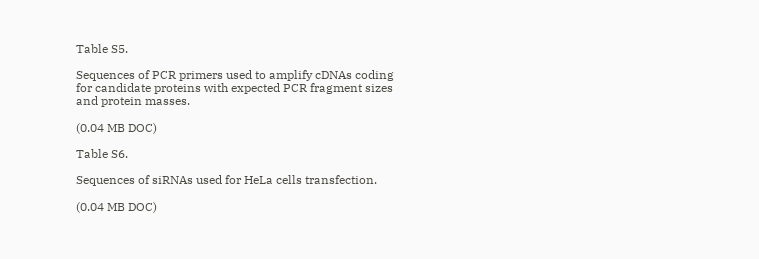Table S5.

Sequences of PCR primers used to amplify cDNAs coding for candidate proteins with expected PCR fragment sizes and protein masses.

(0.04 MB DOC)

Table S6.

Sequences of siRNAs used for HeLa cells transfection.

(0.04 MB DOC)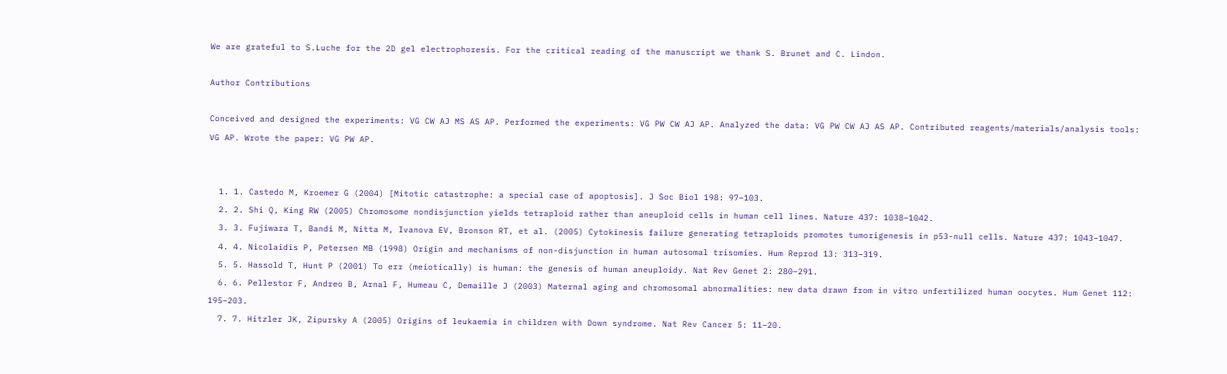We are grateful to S.Luche for the 2D gel electrophoresis. For the critical reading of the manuscript we thank S. Brunet and C. Lindon.

Author Contributions

Conceived and designed the experiments: VG CW AJ MS AS AP. Performed the experiments: VG PW CW AJ AP. Analyzed the data: VG PW CW AJ AS AP. Contributed reagents/materials/analysis tools: VG AP. Wrote the paper: VG PW AP.


  1. 1. Castedo M, Kroemer G (2004) [Mitotic catastrophe: a special case of apoptosis]. J Soc Biol 198: 97–103.
  2. 2. Shi Q, King RW (2005) Chromosome nondisjunction yields tetraploid rather than aneuploid cells in human cell lines. Nature 437: 1038–1042.
  3. 3. Fujiwara T, Bandi M, Nitta M, Ivanova EV, Bronson RT, et al. (2005) Cytokinesis failure generating tetraploids promotes tumorigenesis in p53-null cells. Nature 437: 1043–1047.
  4. 4. Nicolaidis P, Petersen MB (1998) Origin and mechanisms of non-disjunction in human autosomal trisomies. Hum Reprod 13: 313–319.
  5. 5. Hassold T, Hunt P (2001) To err (meiotically) is human: the genesis of human aneuploidy. Nat Rev Genet 2: 280–291.
  6. 6. Pellestor F, Andreo B, Arnal F, Humeau C, Demaille J (2003) Maternal aging and chromosomal abnormalities: new data drawn from in vitro unfertilized human oocytes. Hum Genet 112: 195–203.
  7. 7. Hitzler JK, Zipursky A (2005) Origins of leukaemia in children with Down syndrome. Nat Rev Cancer 5: 11–20.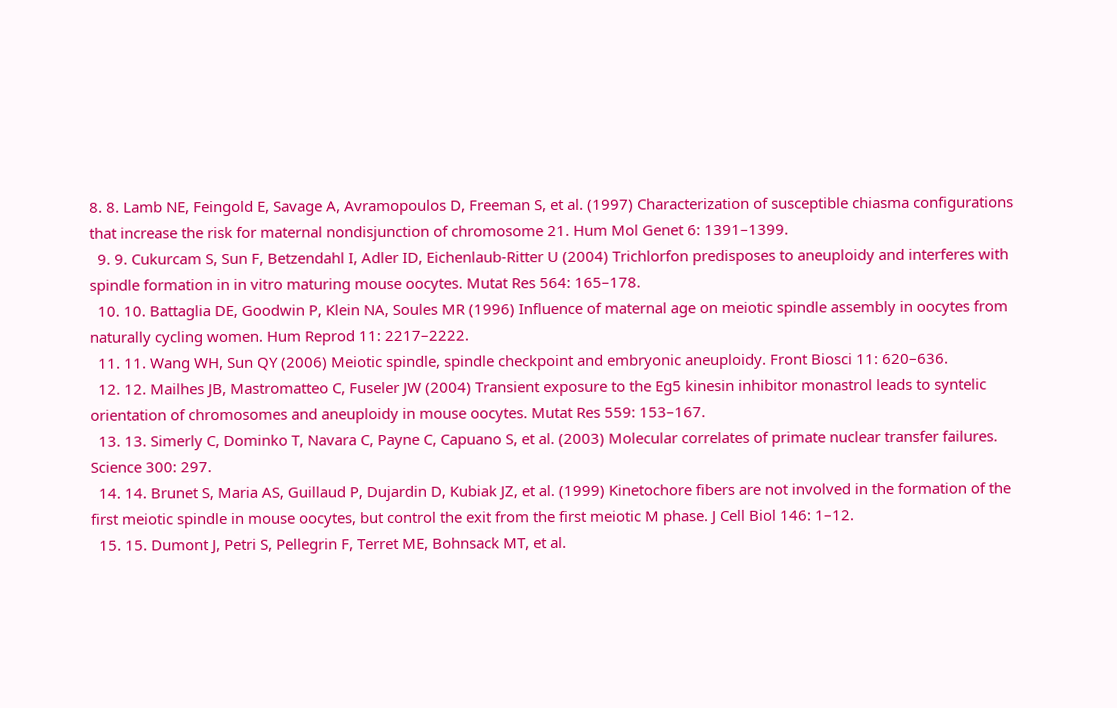8. 8. Lamb NE, Feingold E, Savage A, Avramopoulos D, Freeman S, et al. (1997) Characterization of susceptible chiasma configurations that increase the risk for maternal nondisjunction of chromosome 21. Hum Mol Genet 6: 1391–1399.
  9. 9. Cukurcam S, Sun F, Betzendahl I, Adler ID, Eichenlaub-Ritter U (2004) Trichlorfon predisposes to aneuploidy and interferes with spindle formation in in vitro maturing mouse oocytes. Mutat Res 564: 165–178.
  10. 10. Battaglia DE, Goodwin P, Klein NA, Soules MR (1996) Influence of maternal age on meiotic spindle assembly in oocytes from naturally cycling women. Hum Reprod 11: 2217–2222.
  11. 11. Wang WH, Sun QY (2006) Meiotic spindle, spindle checkpoint and embryonic aneuploidy. Front Biosci 11: 620–636.
  12. 12. Mailhes JB, Mastromatteo C, Fuseler JW (2004) Transient exposure to the Eg5 kinesin inhibitor monastrol leads to syntelic orientation of chromosomes and aneuploidy in mouse oocytes. Mutat Res 559: 153–167.
  13. 13. Simerly C, Dominko T, Navara C, Payne C, Capuano S, et al. (2003) Molecular correlates of primate nuclear transfer failures. Science 300: 297.
  14. 14. Brunet S, Maria AS, Guillaud P, Dujardin D, Kubiak JZ, et al. (1999) Kinetochore fibers are not involved in the formation of the first meiotic spindle in mouse oocytes, but control the exit from the first meiotic M phase. J Cell Biol 146: 1–12.
  15. 15. Dumont J, Petri S, Pellegrin F, Terret ME, Bohnsack MT, et al.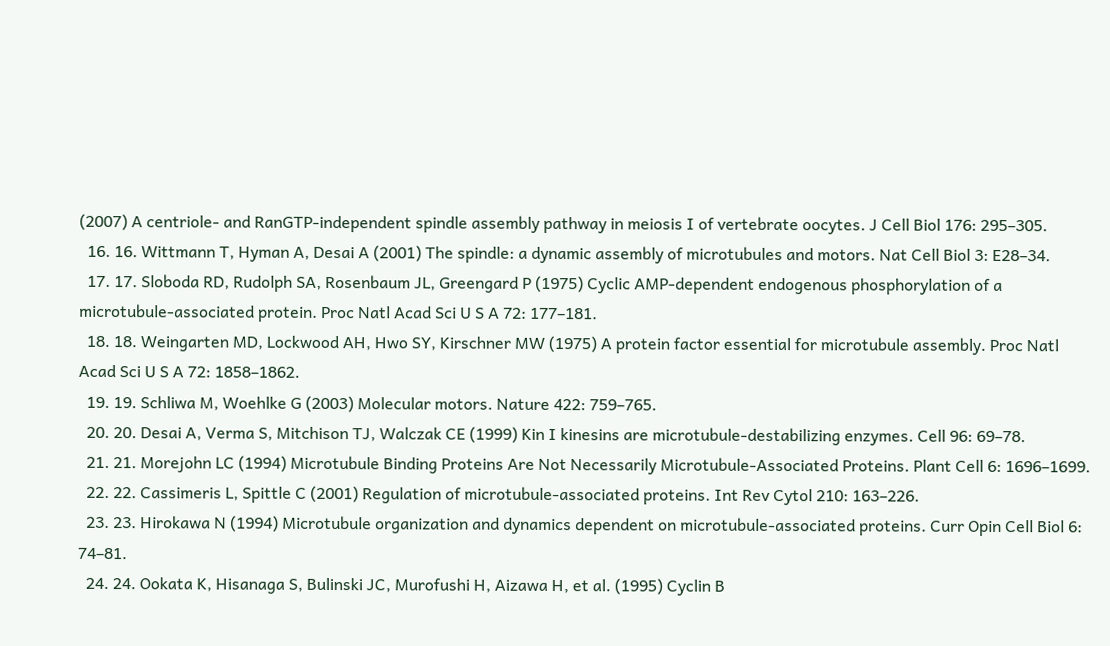(2007) A centriole- and RanGTP-independent spindle assembly pathway in meiosis I of vertebrate oocytes. J Cell Biol 176: 295–305.
  16. 16. Wittmann T, Hyman A, Desai A (2001) The spindle: a dynamic assembly of microtubules and motors. Nat Cell Biol 3: E28–34.
  17. 17. Sloboda RD, Rudolph SA, Rosenbaum JL, Greengard P (1975) Cyclic AMP-dependent endogenous phosphorylation of a microtubule-associated protein. Proc Natl Acad Sci U S A 72: 177–181.
  18. 18. Weingarten MD, Lockwood AH, Hwo SY, Kirschner MW (1975) A protein factor essential for microtubule assembly. Proc Natl Acad Sci U S A 72: 1858–1862.
  19. 19. Schliwa M, Woehlke G (2003) Molecular motors. Nature 422: 759–765.
  20. 20. Desai A, Verma S, Mitchison TJ, Walczak CE (1999) Kin I kinesins are microtubule-destabilizing enzymes. Cell 96: 69–78.
  21. 21. Morejohn LC (1994) Microtubule Binding Proteins Are Not Necessarily Microtubule-Associated Proteins. Plant Cell 6: 1696–1699.
  22. 22. Cassimeris L, Spittle C (2001) Regulation of microtubule-associated proteins. Int Rev Cytol 210: 163–226.
  23. 23. Hirokawa N (1994) Microtubule organization and dynamics dependent on microtubule-associated proteins. Curr Opin Cell Biol 6: 74–81.
  24. 24. Ookata K, Hisanaga S, Bulinski JC, Murofushi H, Aizawa H, et al. (1995) Cyclin B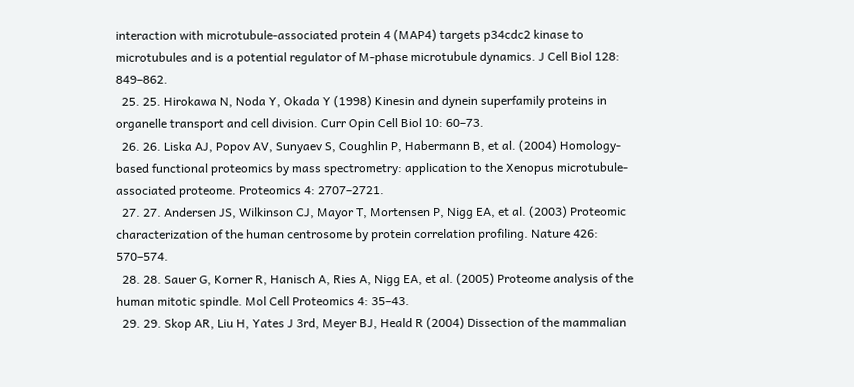interaction with microtubule-associated protein 4 (MAP4) targets p34cdc2 kinase to microtubules and is a potential regulator of M-phase microtubule dynamics. J Cell Biol 128: 849–862.
  25. 25. Hirokawa N, Noda Y, Okada Y (1998) Kinesin and dynein superfamily proteins in organelle transport and cell division. Curr Opin Cell Biol 10: 60–73.
  26. 26. Liska AJ, Popov AV, Sunyaev S, Coughlin P, Habermann B, et al. (2004) Homology-based functional proteomics by mass spectrometry: application to the Xenopus microtubule-associated proteome. Proteomics 4: 2707–2721.
  27. 27. Andersen JS, Wilkinson CJ, Mayor T, Mortensen P, Nigg EA, et al. (2003) Proteomic characterization of the human centrosome by protein correlation profiling. Nature 426: 570–574.
  28. 28. Sauer G, Korner R, Hanisch A, Ries A, Nigg EA, et al. (2005) Proteome analysis of the human mitotic spindle. Mol Cell Proteomics 4: 35–43.
  29. 29. Skop AR, Liu H, Yates J 3rd, Meyer BJ, Heald R (2004) Dissection of the mammalian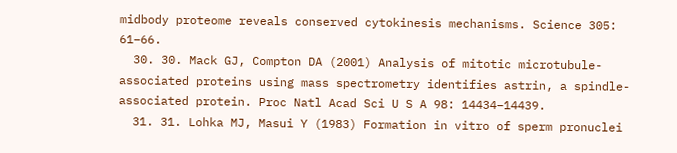midbody proteome reveals conserved cytokinesis mechanisms. Science 305: 61–66.
  30. 30. Mack GJ, Compton DA (2001) Analysis of mitotic microtubule-associated proteins using mass spectrometry identifies astrin, a spindle-associated protein. Proc Natl Acad Sci U S A 98: 14434–14439.
  31. 31. Lohka MJ, Masui Y (1983) Formation in vitro of sperm pronuclei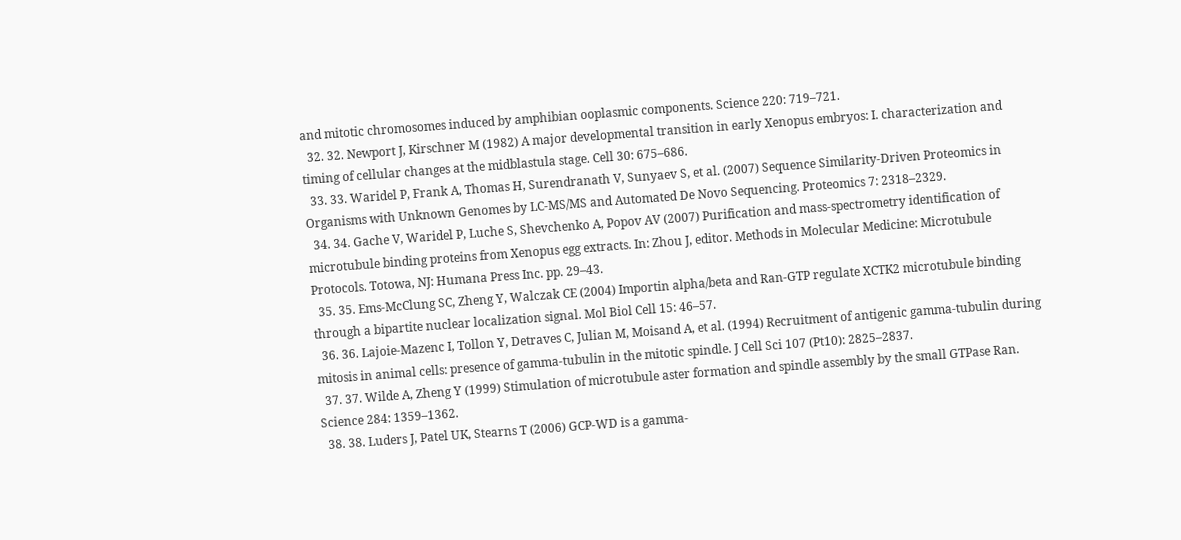and mitotic chromosomes induced by amphibian ooplasmic components. Science 220: 719–721.
  32. 32. Newport J, Kirschner M (1982) A major developmental transition in early Xenopus embryos: I. characterization and timing of cellular changes at the midblastula stage. Cell 30: 675–686.
  33. 33. Waridel P, Frank A, Thomas H, Surendranath V, Sunyaev S, et al. (2007) Sequence Similarity-Driven Proteomics in Organisms with Unknown Genomes by LC-MS/MS and Automated De Novo Sequencing. Proteomics 7: 2318–2329.
  34. 34. Gache V, Waridel P, Luche S, Shevchenko A, Popov AV (2007) Purification and mass-spectrometry identification of microtubule binding proteins from Xenopus egg extracts. In: Zhou J, editor. Methods in Molecular Medicine: Microtubule Protocols. Totowa, NJ: Humana Press Inc. pp. 29–43.
  35. 35. Ems-McClung SC, Zheng Y, Walczak CE (2004) Importin alpha/beta and Ran-GTP regulate XCTK2 microtubule binding through a bipartite nuclear localization signal. Mol Biol Cell 15: 46–57.
  36. 36. Lajoie-Mazenc I, Tollon Y, Detraves C, Julian M, Moisand A, et al. (1994) Recruitment of antigenic gamma-tubulin during mitosis in animal cells: presence of gamma-tubulin in the mitotic spindle. J Cell Sci 107 (Pt10): 2825–2837.
  37. 37. Wilde A, Zheng Y (1999) Stimulation of microtubule aster formation and spindle assembly by the small GTPase Ran. Science 284: 1359–1362.
  38. 38. Luders J, Patel UK, Stearns T (2006) GCP-WD is a gamma-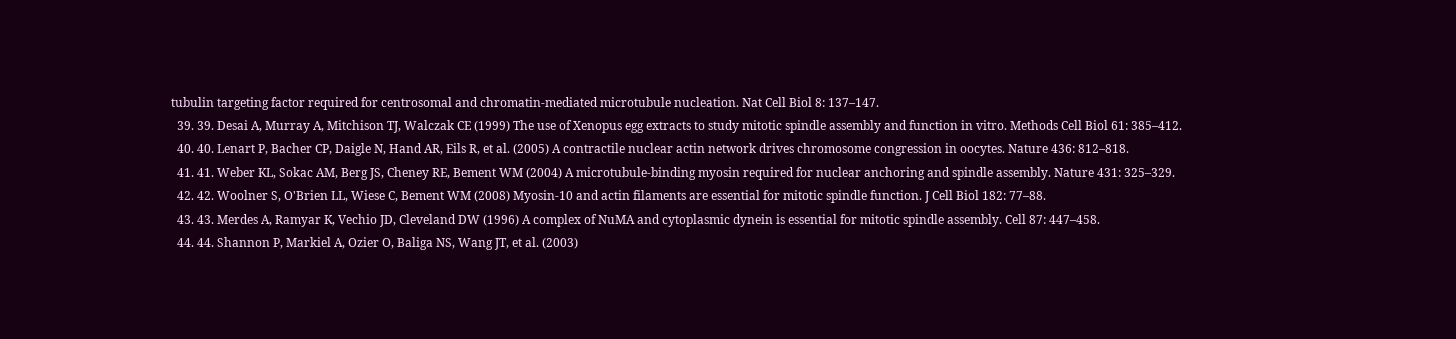tubulin targeting factor required for centrosomal and chromatin-mediated microtubule nucleation. Nat Cell Biol 8: 137–147.
  39. 39. Desai A, Murray A, Mitchison TJ, Walczak CE (1999) The use of Xenopus egg extracts to study mitotic spindle assembly and function in vitro. Methods Cell Biol 61: 385–412.
  40. 40. Lenart P, Bacher CP, Daigle N, Hand AR, Eils R, et al. (2005) A contractile nuclear actin network drives chromosome congression in oocytes. Nature 436: 812–818.
  41. 41. Weber KL, Sokac AM, Berg JS, Cheney RE, Bement WM (2004) A microtubule-binding myosin required for nuclear anchoring and spindle assembly. Nature 431: 325–329.
  42. 42. Woolner S, O'Brien LL, Wiese C, Bement WM (2008) Myosin-10 and actin filaments are essential for mitotic spindle function. J Cell Biol 182: 77–88.
  43. 43. Merdes A, Ramyar K, Vechio JD, Cleveland DW (1996) A complex of NuMA and cytoplasmic dynein is essential for mitotic spindle assembly. Cell 87: 447–458.
  44. 44. Shannon P, Markiel A, Ozier O, Baliga NS, Wang JT, et al. (2003)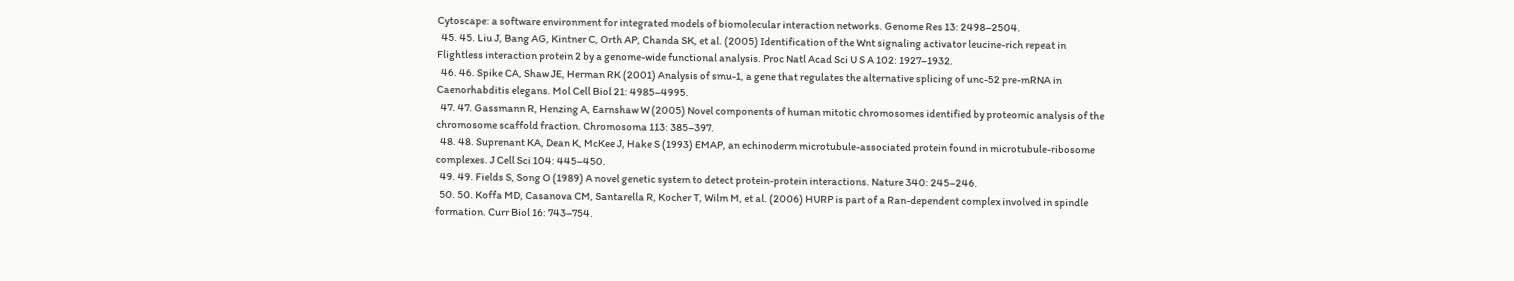Cytoscape: a software environment for integrated models of biomolecular interaction networks. Genome Res 13: 2498–2504.
  45. 45. Liu J, Bang AG, Kintner C, Orth AP, Chanda SK, et al. (2005) Identification of the Wnt signaling activator leucine-rich repeat in Flightless interaction protein 2 by a genome-wide functional analysis. Proc Natl Acad Sci U S A 102: 1927–1932.
  46. 46. Spike CA, Shaw JE, Herman RK (2001) Analysis of smu-1, a gene that regulates the alternative splicing of unc-52 pre-mRNA in Caenorhabditis elegans. Mol Cell Biol 21: 4985–4995.
  47. 47. Gassmann R, Henzing A, Earnshaw W (2005) Novel components of human mitotic chromosomes identified by proteomic analysis of the chromosome scaffold fraction. Chromosoma 113: 385–397.
  48. 48. Suprenant KA, Dean K, McKee J, Hake S (1993) EMAP, an echinoderm microtubule-associated protein found in microtubule-ribosome complexes. J Cell Sci 104: 445–450.
  49. 49. Fields S, Song O (1989) A novel genetic system to detect protein-protein interactions. Nature 340: 245–246.
  50. 50. Koffa MD, Casanova CM, Santarella R, Kocher T, Wilm M, et al. (2006) HURP is part of a Ran-dependent complex involved in spindle formation. Curr Biol 16: 743–754.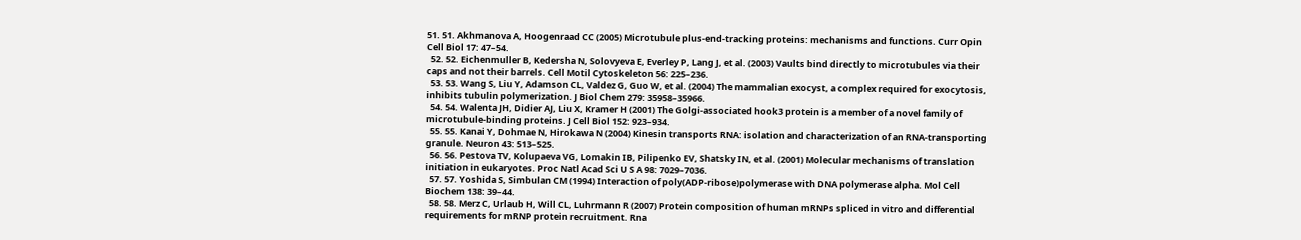51. 51. Akhmanova A, Hoogenraad CC (2005) Microtubule plus-end-tracking proteins: mechanisms and functions. Curr Opin Cell Biol 17: 47–54.
  52. 52. Eichenmuller B, Kedersha N, Solovyeva E, Everley P, Lang J, et al. (2003) Vaults bind directly to microtubules via their caps and not their barrels. Cell Motil Cytoskeleton 56: 225–236.
  53. 53. Wang S, Liu Y, Adamson CL, Valdez G, Guo W, et al. (2004) The mammalian exocyst, a complex required for exocytosis, inhibits tubulin polymerization. J Biol Chem 279: 35958–35966.
  54. 54. Walenta JH, Didier AJ, Liu X, Kramer H (2001) The Golgi-associated hook3 protein is a member of a novel family of microtubule-binding proteins. J Cell Biol 152: 923–934.
  55. 55. Kanai Y, Dohmae N, Hirokawa N (2004) Kinesin transports RNA: isolation and characterization of an RNA-transporting granule. Neuron 43: 513–525.
  56. 56. Pestova TV, Kolupaeva VG, Lomakin IB, Pilipenko EV, Shatsky IN, et al. (2001) Molecular mechanisms of translation initiation in eukaryotes. Proc Natl Acad Sci U S A 98: 7029–7036.
  57. 57. Yoshida S, Simbulan CM (1994) Interaction of poly(ADP-ribose)polymerase with DNA polymerase alpha. Mol Cell Biochem 138: 39–44.
  58. 58. Merz C, Urlaub H, Will CL, Luhrmann R (2007) Protein composition of human mRNPs spliced in vitro and differential requirements for mRNP protein recruitment. Rna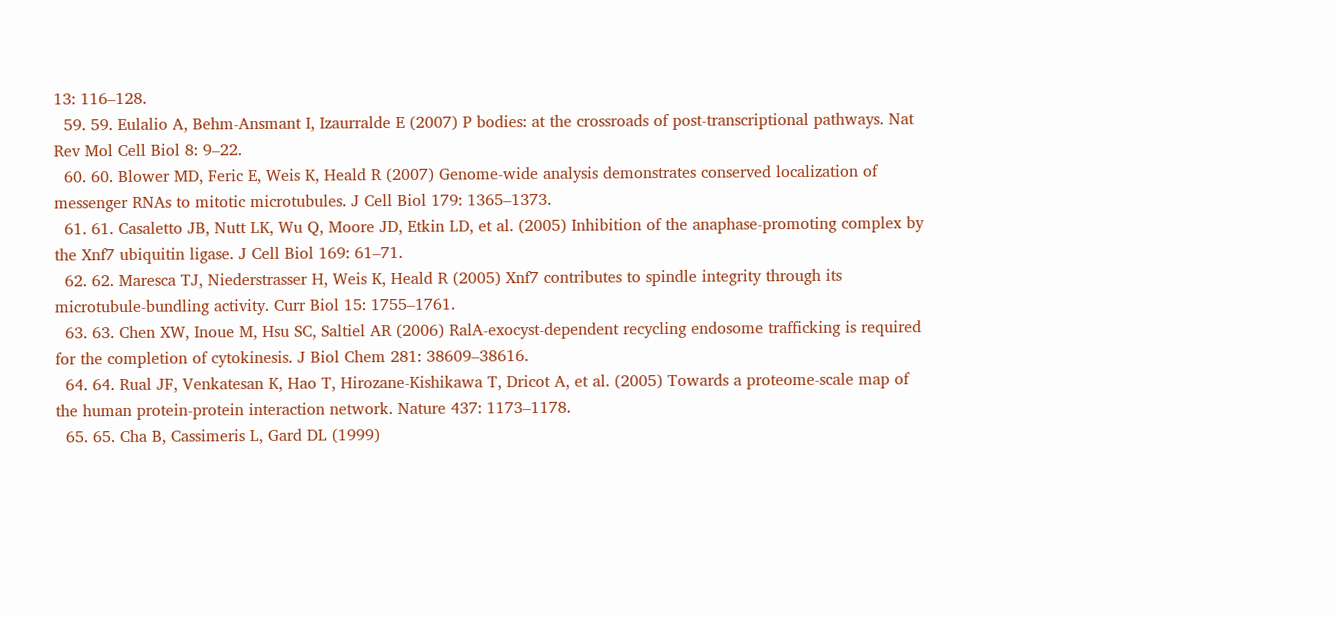13: 116–128.
  59. 59. Eulalio A, Behm-Ansmant I, Izaurralde E (2007) P bodies: at the crossroads of post-transcriptional pathways. Nat Rev Mol Cell Biol 8: 9–22.
  60. 60. Blower MD, Feric E, Weis K, Heald R (2007) Genome-wide analysis demonstrates conserved localization of messenger RNAs to mitotic microtubules. J Cell Biol 179: 1365–1373.
  61. 61. Casaletto JB, Nutt LK, Wu Q, Moore JD, Etkin LD, et al. (2005) Inhibition of the anaphase-promoting complex by the Xnf7 ubiquitin ligase. J Cell Biol 169: 61–71.
  62. 62. Maresca TJ, Niederstrasser H, Weis K, Heald R (2005) Xnf7 contributes to spindle integrity through its microtubule-bundling activity. Curr Biol 15: 1755–1761.
  63. 63. Chen XW, Inoue M, Hsu SC, Saltiel AR (2006) RalA-exocyst-dependent recycling endosome trafficking is required for the completion of cytokinesis. J Biol Chem 281: 38609–38616.
  64. 64. Rual JF, Venkatesan K, Hao T, Hirozane-Kishikawa T, Dricot A, et al. (2005) Towards a proteome-scale map of the human protein-protein interaction network. Nature 437: 1173–1178.
  65. 65. Cha B, Cassimeris L, Gard DL (1999)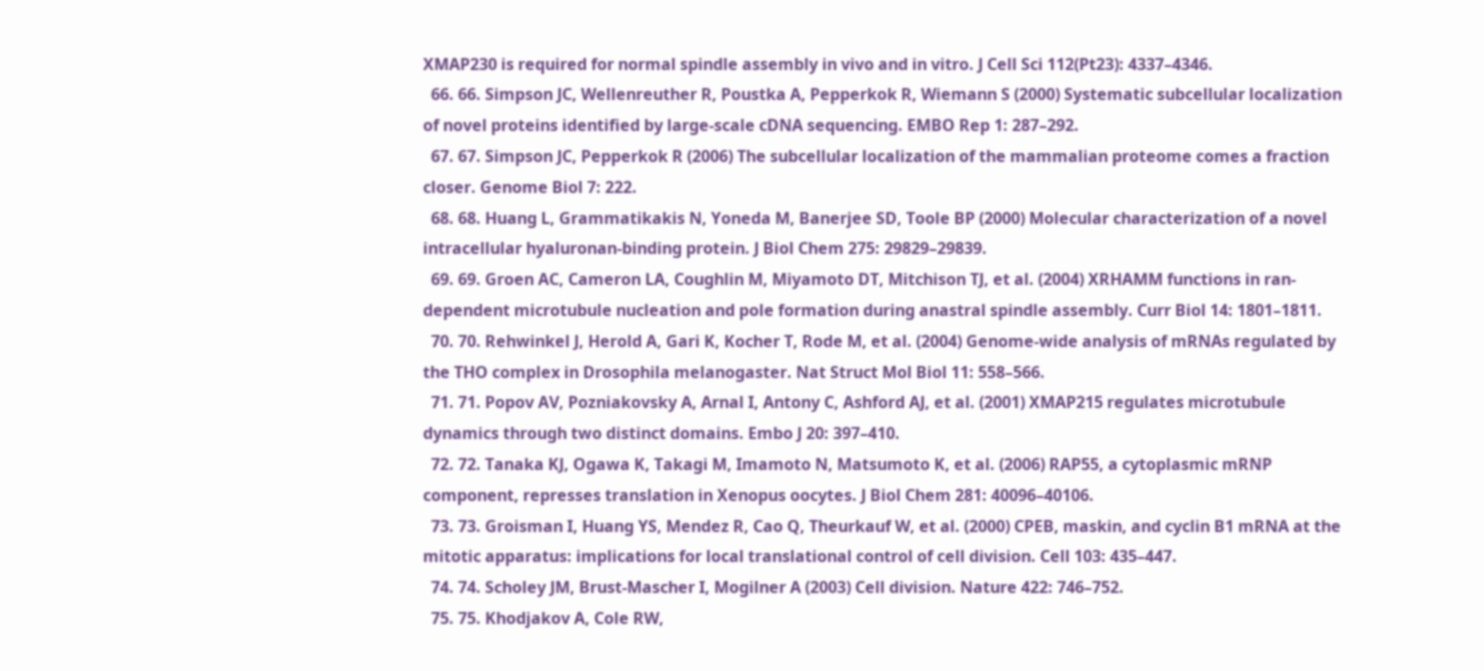XMAP230 is required for normal spindle assembly in vivo and in vitro. J Cell Sci 112(Pt23): 4337–4346.
  66. 66. Simpson JC, Wellenreuther R, Poustka A, Pepperkok R, Wiemann S (2000) Systematic subcellular localization of novel proteins identified by large-scale cDNA sequencing. EMBO Rep 1: 287–292.
  67. 67. Simpson JC, Pepperkok R (2006) The subcellular localization of the mammalian proteome comes a fraction closer. Genome Biol 7: 222.
  68. 68. Huang L, Grammatikakis N, Yoneda M, Banerjee SD, Toole BP (2000) Molecular characterization of a novel intracellular hyaluronan-binding protein. J Biol Chem 275: 29829–29839.
  69. 69. Groen AC, Cameron LA, Coughlin M, Miyamoto DT, Mitchison TJ, et al. (2004) XRHAMM functions in ran-dependent microtubule nucleation and pole formation during anastral spindle assembly. Curr Biol 14: 1801–1811.
  70. 70. Rehwinkel J, Herold A, Gari K, Kocher T, Rode M, et al. (2004) Genome-wide analysis of mRNAs regulated by the THO complex in Drosophila melanogaster. Nat Struct Mol Biol 11: 558–566.
  71. 71. Popov AV, Pozniakovsky A, Arnal I, Antony C, Ashford AJ, et al. (2001) XMAP215 regulates microtubule dynamics through two distinct domains. Embo J 20: 397–410.
  72. 72. Tanaka KJ, Ogawa K, Takagi M, Imamoto N, Matsumoto K, et al. (2006) RAP55, a cytoplasmic mRNP component, represses translation in Xenopus oocytes. J Biol Chem 281: 40096–40106.
  73. 73. Groisman I, Huang YS, Mendez R, Cao Q, Theurkauf W, et al. (2000) CPEB, maskin, and cyclin B1 mRNA at the mitotic apparatus: implications for local translational control of cell division. Cell 103: 435–447.
  74. 74. Scholey JM, Brust-Mascher I, Mogilner A (2003) Cell division. Nature 422: 746–752.
  75. 75. Khodjakov A, Cole RW,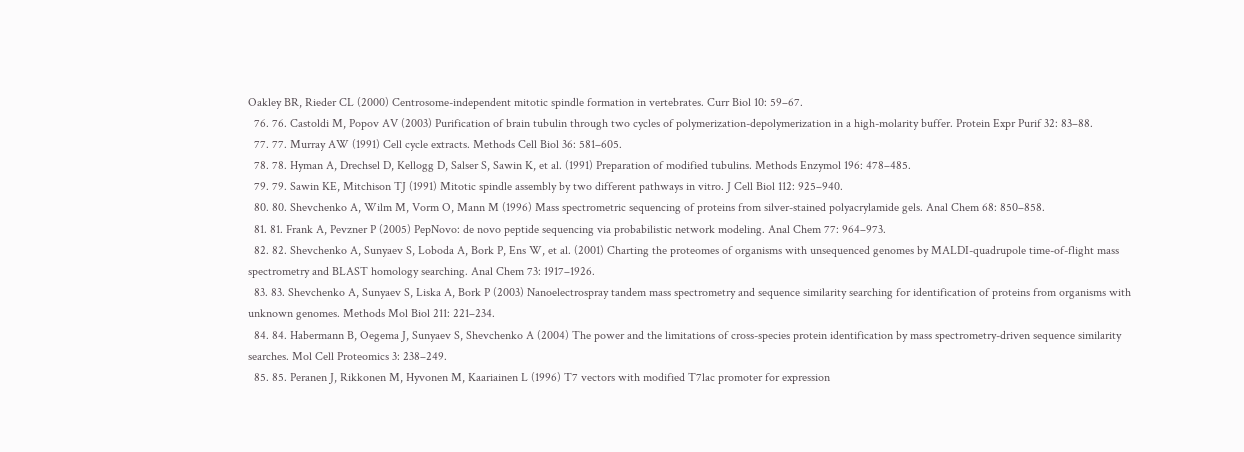Oakley BR, Rieder CL (2000) Centrosome-independent mitotic spindle formation in vertebrates. Curr Biol 10: 59–67.
  76. 76. Castoldi M, Popov AV (2003) Purification of brain tubulin through two cycles of polymerization-depolymerization in a high-molarity buffer. Protein Expr Purif 32: 83–88.
  77. 77. Murray AW (1991) Cell cycle extracts. Methods Cell Biol 36: 581–605.
  78. 78. Hyman A, Drechsel D, Kellogg D, Salser S, Sawin K, et al. (1991) Preparation of modified tubulins. Methods Enzymol 196: 478–485.
  79. 79. Sawin KE, Mitchison TJ (1991) Mitotic spindle assembly by two different pathways in vitro. J Cell Biol 112: 925–940.
  80. 80. Shevchenko A, Wilm M, Vorm O, Mann M (1996) Mass spectrometric sequencing of proteins from silver-stained polyacrylamide gels. Anal Chem 68: 850–858.
  81. 81. Frank A, Pevzner P (2005) PepNovo: de novo peptide sequencing via probabilistic network modeling. Anal Chem 77: 964–973.
  82. 82. Shevchenko A, Sunyaev S, Loboda A, Bork P, Ens W, et al. (2001) Charting the proteomes of organisms with unsequenced genomes by MALDI-quadrupole time-of-flight mass spectrometry and BLAST homology searching. Anal Chem 73: 1917–1926.
  83. 83. Shevchenko A, Sunyaev S, Liska A, Bork P (2003) Nanoelectrospray tandem mass spectrometry and sequence similarity searching for identification of proteins from organisms with unknown genomes. Methods Mol Biol 211: 221–234.
  84. 84. Habermann B, Oegema J, Sunyaev S, Shevchenko A (2004) The power and the limitations of cross-species protein identification by mass spectrometry-driven sequence similarity searches. Mol Cell Proteomics 3: 238–249.
  85. 85. Peranen J, Rikkonen M, Hyvonen M, Kaariainen L (1996) T7 vectors with modified T7lac promoter for expression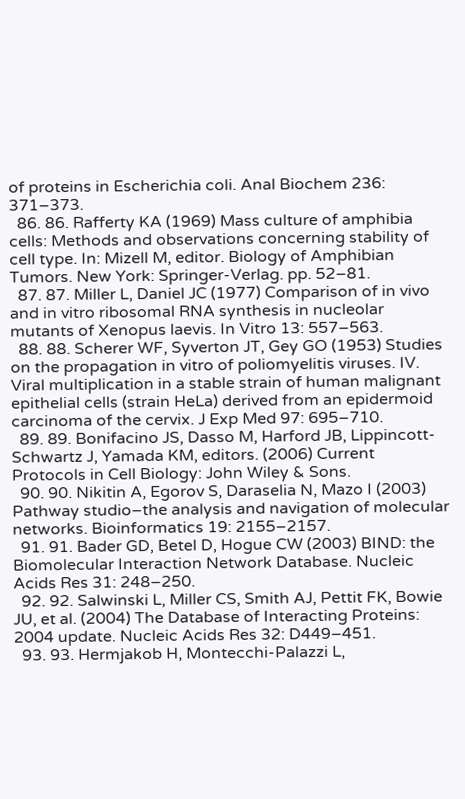of proteins in Escherichia coli. Anal Biochem 236: 371–373.
  86. 86. Rafferty KA (1969) Mass culture of amphibia cells: Methods and observations concerning stability of cell type. In: Mizell M, editor. Biology of Amphibian Tumors. New York: Springer-Verlag. pp. 52–81.
  87. 87. Miller L, Daniel JC (1977) Comparison of in vivo and in vitro ribosomal RNA synthesis in nucleolar mutants of Xenopus laevis. In Vitro 13: 557–563.
  88. 88. Scherer WF, Syverton JT, Gey GO (1953) Studies on the propagation in vitro of poliomyelitis viruses. IV. Viral multiplication in a stable strain of human malignant epithelial cells (strain HeLa) derived from an epidermoid carcinoma of the cervix. J Exp Med 97: 695–710.
  89. 89. Bonifacino JS, Dasso M, Harford JB, Lippincott-Schwartz J, Yamada KM, editors. (2006) Current Protocols in Cell Biology: John Wiley & Sons.
  90. 90. Nikitin A, Egorov S, Daraselia N, Mazo I (2003) Pathway studio–the analysis and navigation of molecular networks. Bioinformatics 19: 2155–2157.
  91. 91. Bader GD, Betel D, Hogue CW (2003) BIND: the Biomolecular Interaction Network Database. Nucleic Acids Res 31: 248–250.
  92. 92. Salwinski L, Miller CS, Smith AJ, Pettit FK, Bowie JU, et al. (2004) The Database of Interacting Proteins: 2004 update. Nucleic Acids Res 32: D449–451.
  93. 93. Hermjakob H, Montecchi-Palazzi L,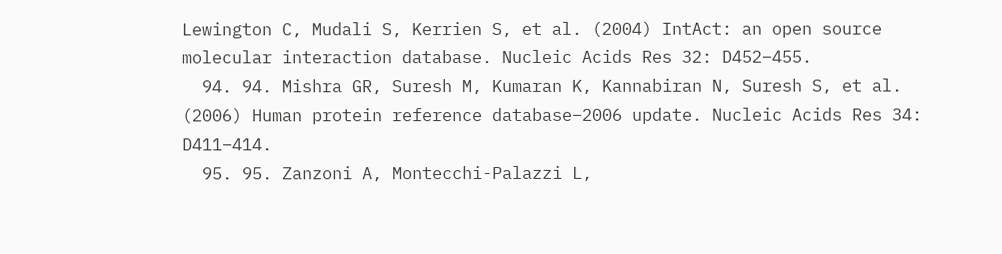Lewington C, Mudali S, Kerrien S, et al. (2004) IntAct: an open source molecular interaction database. Nucleic Acids Res 32: D452–455.
  94. 94. Mishra GR, Suresh M, Kumaran K, Kannabiran N, Suresh S, et al. (2006) Human protein reference database–2006 update. Nucleic Acids Res 34: D411–414.
  95. 95. Zanzoni A, Montecchi-Palazzi L,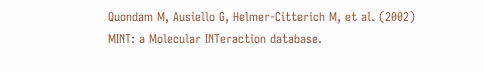Quondam M, Ausiello G, Helmer-Citterich M, et al. (2002) MINT: a Molecular INTeraction database.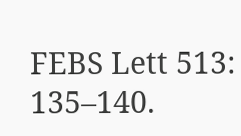FEBS Lett 513: 135–140.